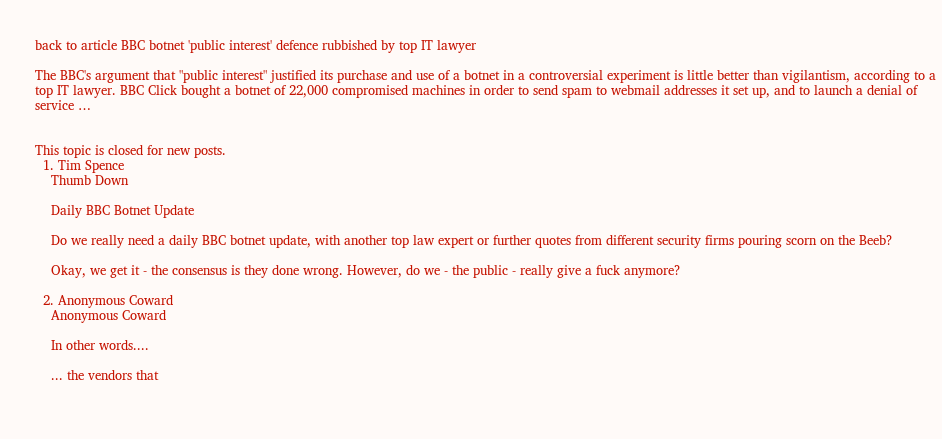back to article BBC botnet 'public interest' defence rubbished by top IT lawyer

The BBC's argument that "public interest" justified its purchase and use of a botnet in a controversial experiment is little better than vigilantism, according to a top IT lawyer. BBC Click bought a botnet of 22,000 compromised machines in order to send spam to webmail addresses it set up, and to launch a denial of service …


This topic is closed for new posts.
  1. Tim Spence
    Thumb Down

    Daily BBC Botnet Update

    Do we really need a daily BBC botnet update, with another top law expert or further quotes from different security firms pouring scorn on the Beeb?

    Okay, we get it - the consensus is they done wrong. However, do we - the public - really give a fuck anymore?

  2. Anonymous Coward
    Anonymous Coward

    In other words....

    ... the vendors that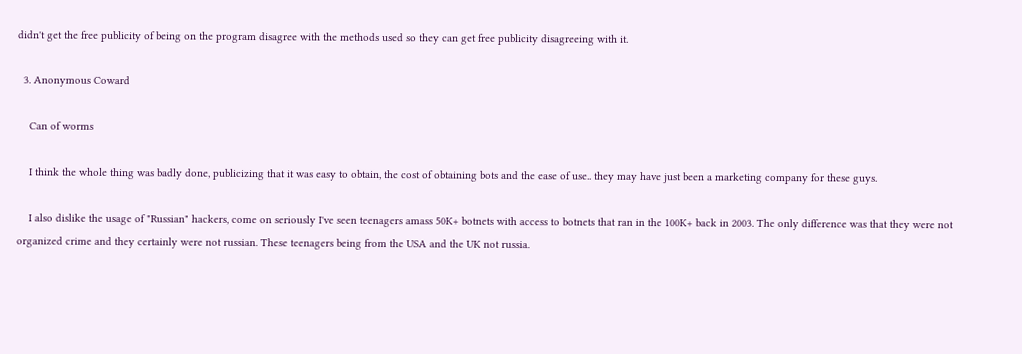didn't get the free publicity of being on the program disagree with the methods used so they can get free publicity disagreeing with it.

  3. Anonymous Coward

    Can of worms

    I think the whole thing was badly done, publicizing that it was easy to obtain, the cost of obtaining bots and the ease of use.. they may have just been a marketing company for these guys.

    I also dislike the usage of "Russian" hackers, come on seriously I've seen teenagers amass 50K+ botnets with access to botnets that ran in the 100K+ back in 2003. The only difference was that they were not organized crime and they certainly were not russian. These teenagers being from the USA and the UK not russia.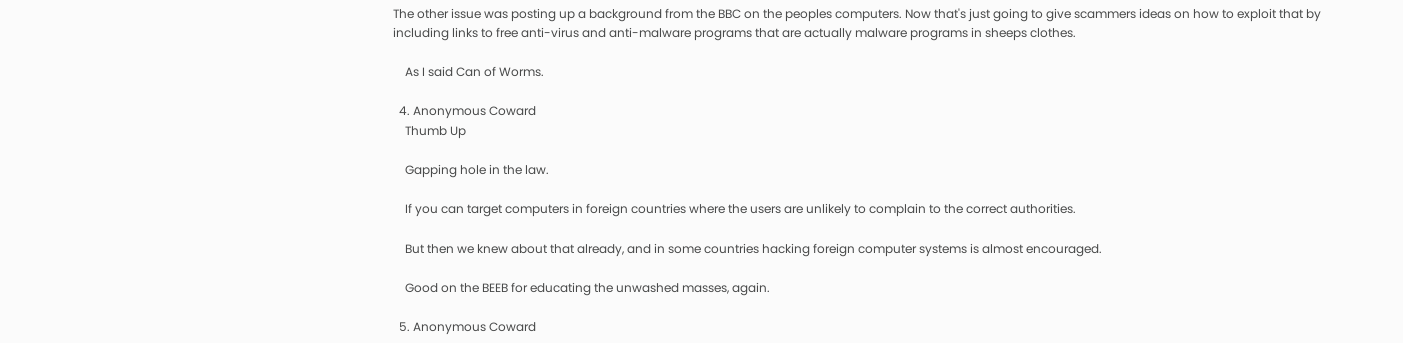The other issue was posting up a background from the BBC on the peoples computers. Now that's just going to give scammers ideas on how to exploit that by including links to free anti-virus and anti-malware programs that are actually malware programs in sheeps clothes.

    As I said Can of Worms.

  4. Anonymous Coward
    Thumb Up

    Gapping hole in the law.

    If you can target computers in foreign countries where the users are unlikely to complain to the correct authorities.

    But then we knew about that already, and in some countries hacking foreign computer systems is almost encouraged.

    Good on the BEEB for educating the unwashed masses, again.

  5. Anonymous Coward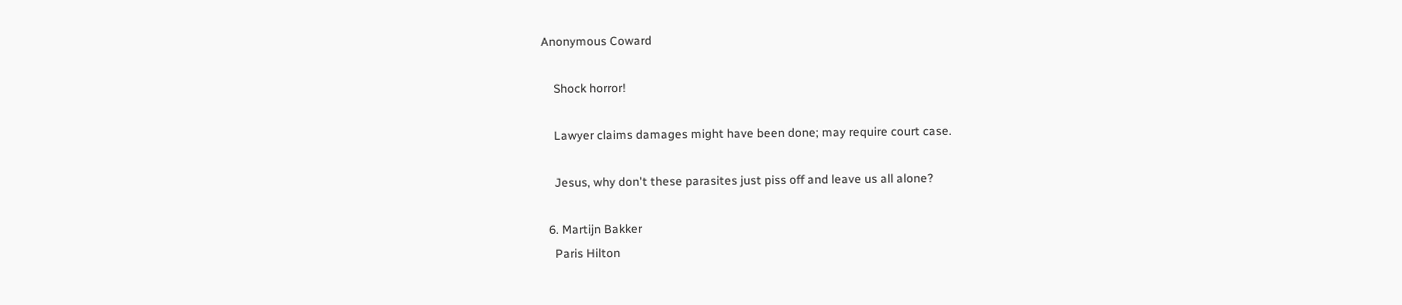Anonymous Coward

    Shock horror!

    Lawyer claims damages might have been done; may require court case.

    Jesus, why don't these parasites just piss off and leave us all alone?

  6. Martijn Bakker
    Paris Hilton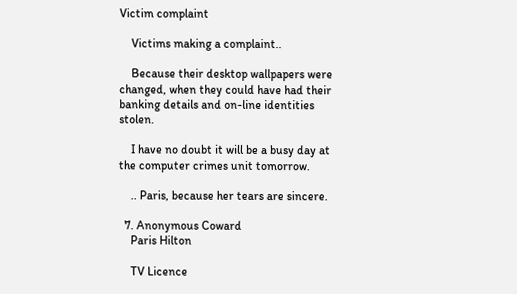Victim complaint

    Victims making a complaint..

    Because their desktop wallpapers were changed, when they could have had their banking details and on-line identities stolen.

    I have no doubt it will be a busy day at the computer crimes unit tomorrow.

    .. Paris, because her tears are sincere.

  7. Anonymous Coward
    Paris Hilton

    TV Licence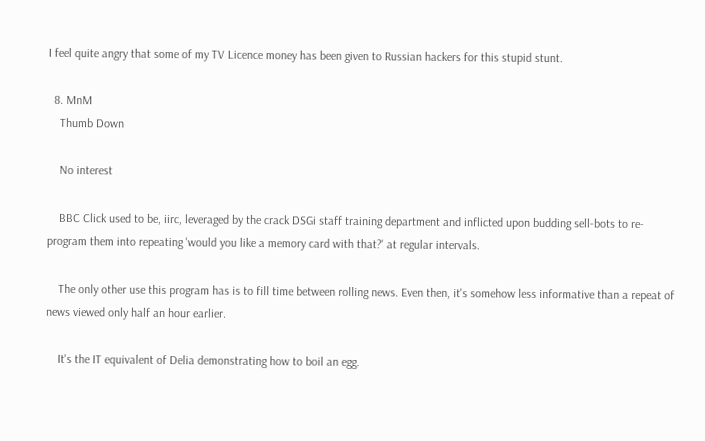I feel quite angry that some of my TV Licence money has been given to Russian hackers for this stupid stunt.

  8. MnM
    Thumb Down

    No interest

    BBC Click used to be, iirc, leveraged by the crack DSGi staff training department and inflicted upon budding sell-bots to re-program them into repeating 'would you like a memory card with that?' at regular intervals.

    The only other use this program has is to fill time between rolling news. Even then, it's somehow less informative than a repeat of news viewed only half an hour earlier.

    It's the IT equivalent of Delia demonstrating how to boil an egg.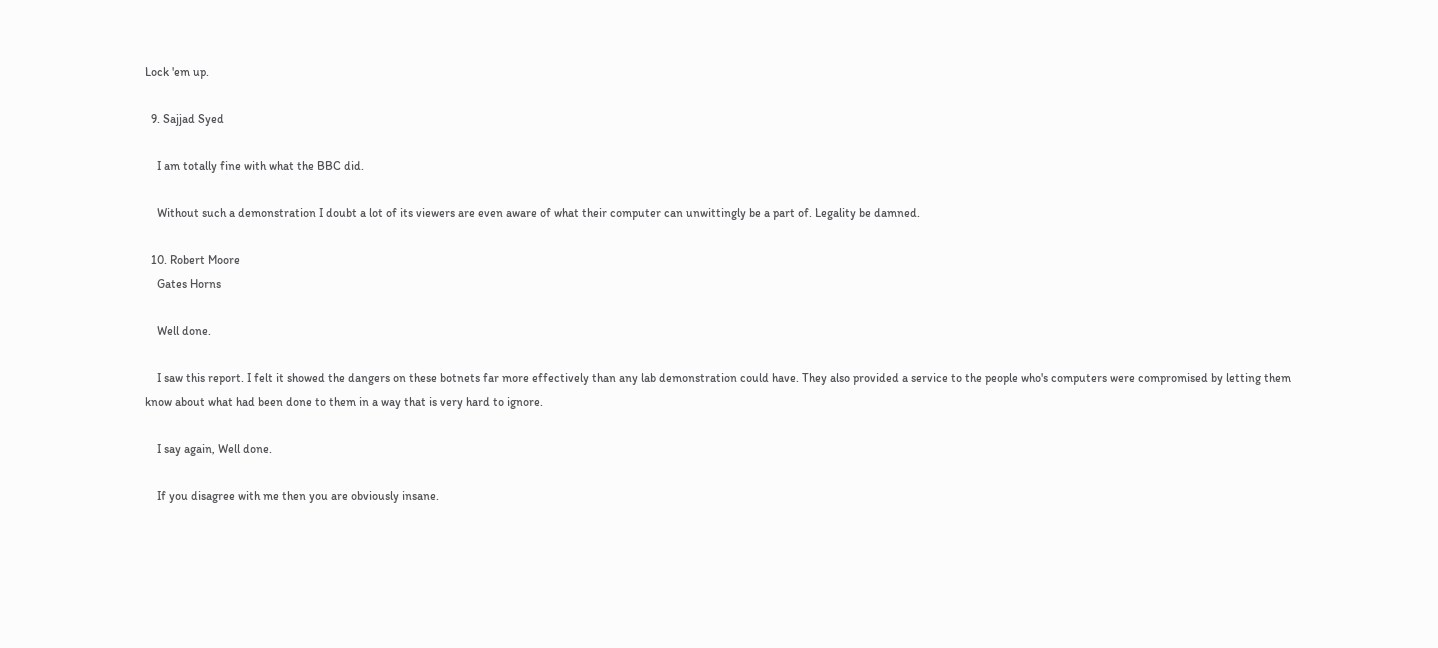Lock 'em up.

  9. Sajjad Syed

    I am totally fine with what the BBC did.

    Without such a demonstration I doubt a lot of its viewers are even aware of what their computer can unwittingly be a part of. Legality be damned.

  10. Robert Moore
    Gates Horns

    Well done.

    I saw this report. I felt it showed the dangers on these botnets far more effectively than any lab demonstration could have. They also provided a service to the people who's computers were compromised by letting them know about what had been done to them in a way that is very hard to ignore.

    I say again, Well done.

    If you disagree with me then you are obviously insane.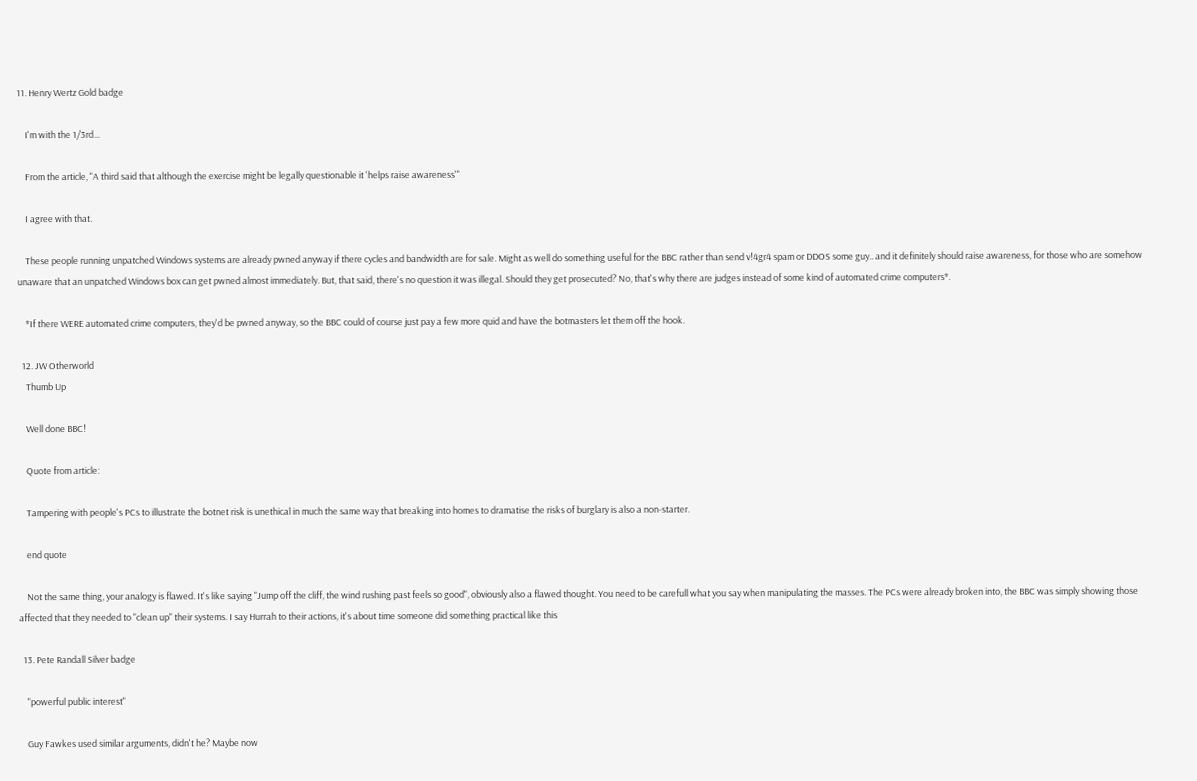11. Henry Wertz Gold badge

    I'm with the 1/3rd...

    From the article, "A third said that although the exercise might be legally questionable it 'helps raise awareness'"

    I agree with that.

    These people running unpatched Windows systems are already pwned anyway if there cycles and bandwidth are for sale. Might as well do something useful for the BBC rather than send v!4gr4 spam or DDOS some guy.. and it definitely should raise awareness, for those who are somehow unaware that an unpatched Windows box can get pwned almost immediately. But, that said, there's no question it was illegal. Should they get prosecuted? No, that's why there are judges instead of some kind of automated crime computers*.

    *If there WERE automated crime computers, they'd be pwned anyway, so the BBC could of course just pay a few more quid and have the botmasters let them off the hook.

  12. JW Otherworld
    Thumb Up

    Well done BBC!

    Quote from article:

    Tampering with people's PCs to illustrate the botnet risk is unethical in much the same way that breaking into homes to dramatise the risks of burglary is also a non-starter.

    end quote

    Not the same thing, your analogy is flawed. It's like saying "Jump off the cliff, the wind rushing past feels so good", obviously also a flawed thought. You need to be carefull what you say when manipulating the masses. The PCs were already broken into, the BBC was simply showing those affected that they needed to "clean up" their systems. I say Hurrah to their actions, it's about time someone did something practical like this

  13. Pete Randall Silver badge

    "powerful public interest"

    Guy Fawkes used similar arguments, didn't he? Maybe now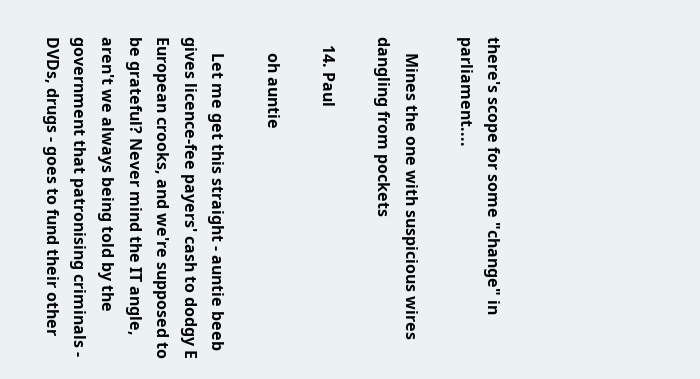there's scope for some "change" in parliament....

    Mines the one with suspicious wires dangling from pockets

  14. Paul

    oh auntie

    Let me get this straight - auntie beeb gives licence-fee payers' cash to dodgy E European crooks, and we're supposed to be grateful? Never mind the IT angle, aren't we always being told by the government that patronising criminals - DVDs, drugs - goes to fund their other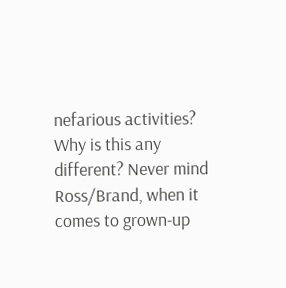nefarious activities? Why is this any different? Never mind Ross/Brand, when it comes to grown-up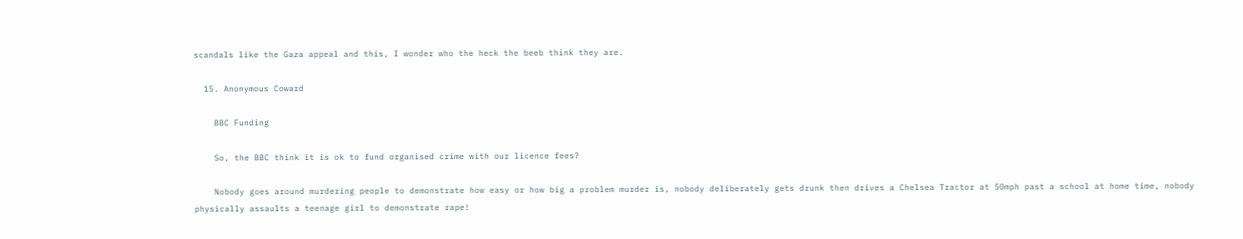scandals like the Gaza appeal and this, I wonder who the heck the beeb think they are.

  15. Anonymous Coward

    BBC Funding

    So, the BBC think it is ok to fund organised crime with our licence fees?

    Nobody goes around murdering people to demonstrate how easy or how big a problem murder is, nobody deliberately gets drunk then drives a Chelsea Tractor at 50mph past a school at home time, nobody physically assaults a teenage girl to demonstrate rape!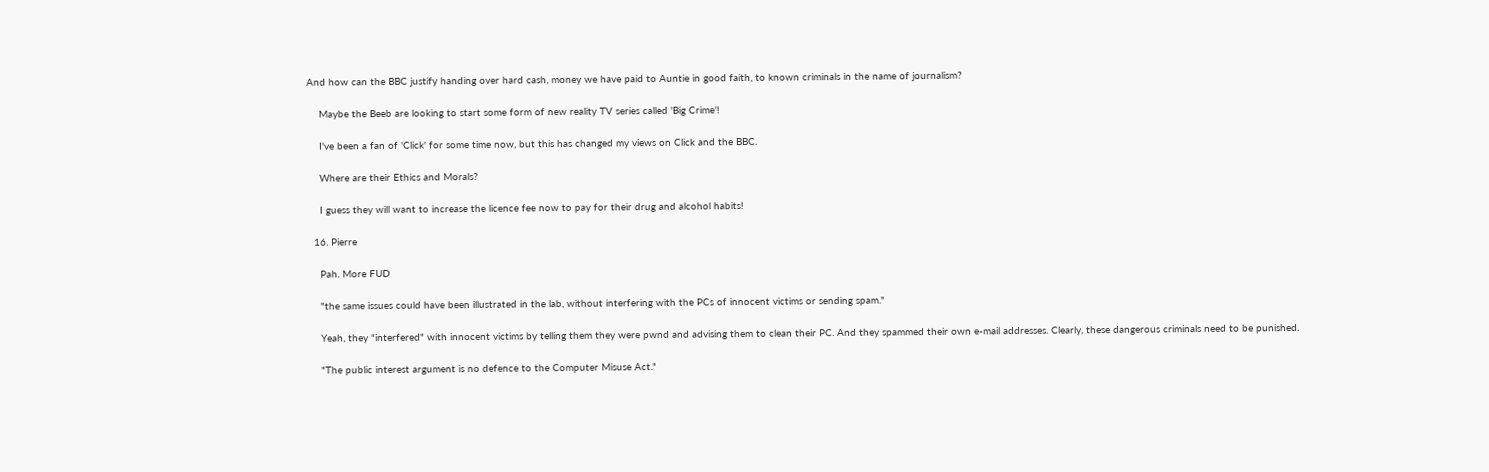And how can the BBC justify handing over hard cash, money we have paid to Auntie in good faith, to known criminals in the name of journalism?

    Maybe the Beeb are looking to start some form of new reality TV series called 'Big Crime'!

    I've been a fan of 'Click' for some time now, but this has changed my views on Click and the BBC.

    Where are their Ethics and Morals?

    I guess they will want to increase the licence fee now to pay for their drug and alcohol habits!

  16. Pierre

    Pah. More FUD

    "the same issues could have been illustrated in the lab, without interfering with the PCs of innocent victims or sending spam."

    Yeah, they "interfered" with innocent victims by telling them they were pwnd and advising them to clean their PC. And they spammed their own e-mail addresses. Clearly, these dangerous criminals need to be punished.

    "The public interest argument is no defence to the Computer Misuse Act."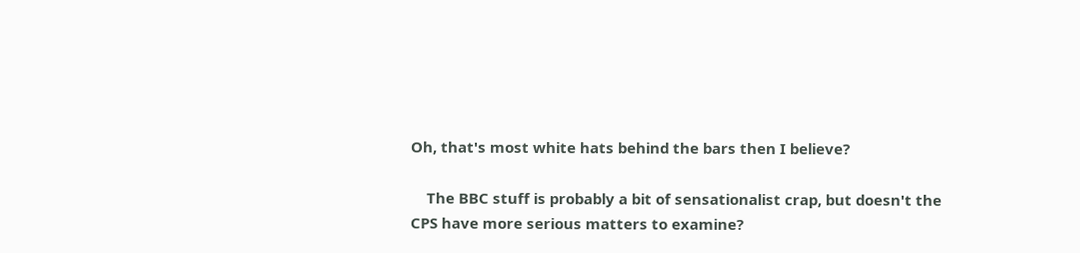Oh, that's most white hats behind the bars then I believe?

    The BBC stuff is probably a bit of sensationalist crap, but doesn't the CPS have more serious matters to examine?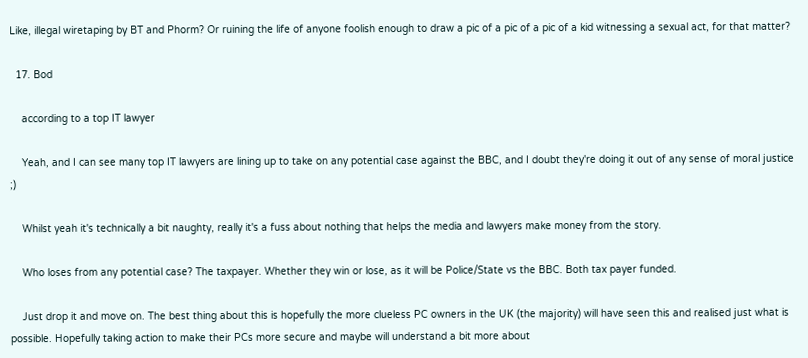Like, illegal wiretaping by BT and Phorm? Or ruining the life of anyone foolish enough to draw a pic of a pic of a pic of a kid witnessing a sexual act, for that matter?

  17. Bod

    according to a top IT lawyer

    Yeah, and I can see many top IT lawyers are lining up to take on any potential case against the BBC, and I doubt they're doing it out of any sense of moral justice ;)

    Whilst yeah it's technically a bit naughty, really it's a fuss about nothing that helps the media and lawyers make money from the story.

    Who loses from any potential case? The taxpayer. Whether they win or lose, as it will be Police/State vs the BBC. Both tax payer funded.

    Just drop it and move on. The best thing about this is hopefully the more clueless PC owners in the UK (the majority) will have seen this and realised just what is possible. Hopefully taking action to make their PCs more secure and maybe will understand a bit more about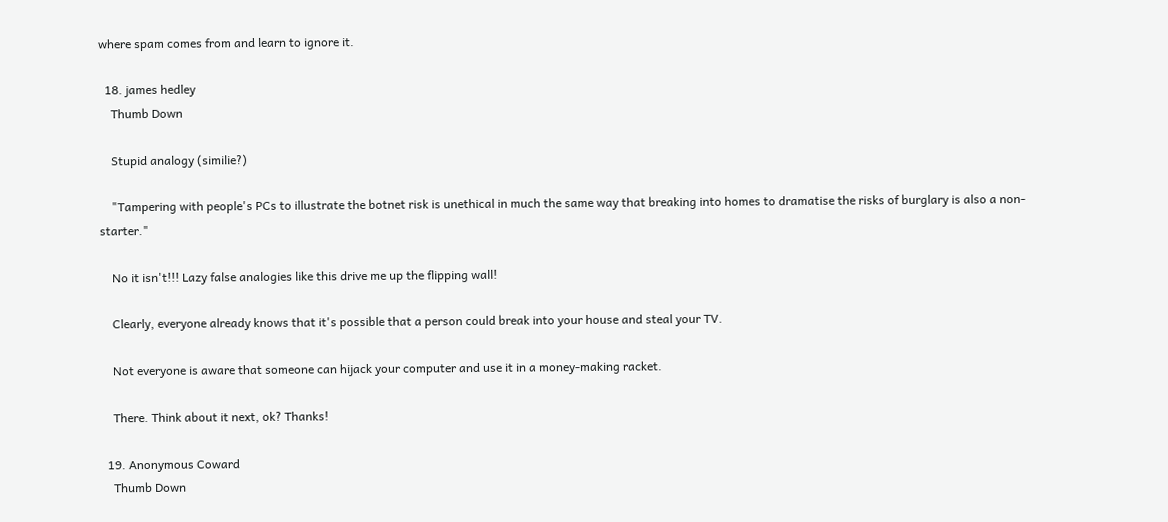where spam comes from and learn to ignore it.

  18. james hedley
    Thumb Down

    Stupid analogy (similie?)

    "Tampering with people's PCs to illustrate the botnet risk is unethical in much the same way that breaking into homes to dramatise the risks of burglary is also a non-starter."

    No it isn't!!! Lazy false analogies like this drive me up the flipping wall!

    Clearly, everyone already knows that it's possible that a person could break into your house and steal your TV.

    Not everyone is aware that someone can hijack your computer and use it in a money-making racket.

    There. Think about it next, ok? Thanks!

  19. Anonymous Coward
    Thumb Down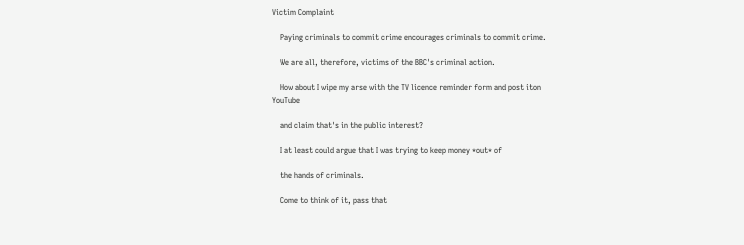Victim Complaint

    Paying criminals to commit crime encourages criminals to commit crime.

    We are all, therefore, victims of the BBC's criminal action.

    How about I wipe my arse with the TV licence reminder form and post iton YouTube

    and claim that's in the public interest?

    I at least could argue that I was trying to keep money *out* of

    the hands of criminals.

    Come to think of it, pass that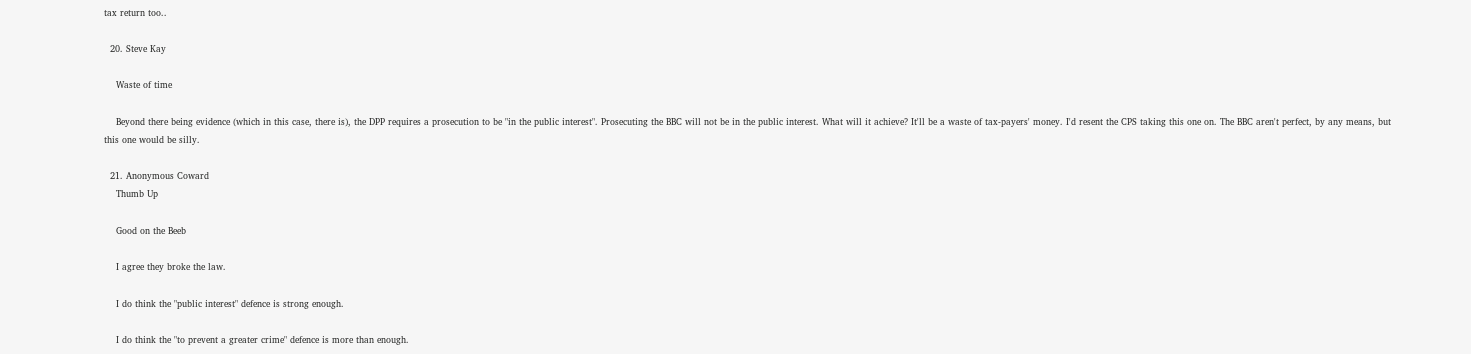tax return too..

  20. Steve Kay

    Waste of time

    Beyond there being evidence (which in this case, there is), the DPP requires a prosecution to be "in the public interest". Prosecuting the BBC will not be in the public interest. What will it achieve? It'll be a waste of tax-payers' money. I'd resent the CPS taking this one on. The BBC aren't perfect, by any means, but this one would be silly.

  21. Anonymous Coward
    Thumb Up

    Good on the Beeb

    I agree they broke the law.

    I do think the "public interest" defence is strong enough.

    I do think the "to prevent a greater crime" defence is more than enough.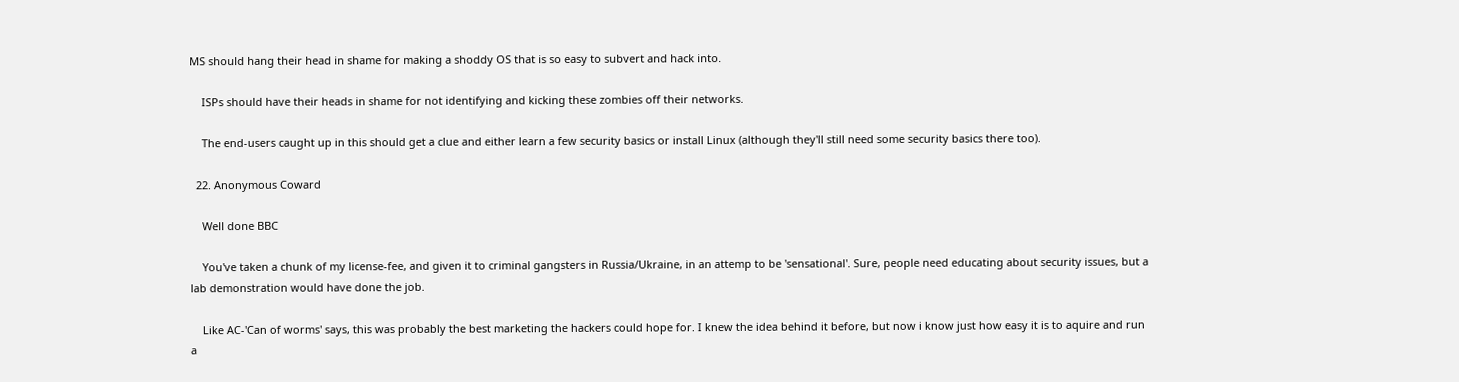MS should hang their head in shame for making a shoddy OS that is so easy to subvert and hack into.

    ISPs should have their heads in shame for not identifying and kicking these zombies off their networks.

    The end-users caught up in this should get a clue and either learn a few security basics or install Linux (although they'll still need some security basics there too).

  22. Anonymous Coward

    Well done BBC

    You've taken a chunk of my license-fee, and given it to criminal gangsters in Russia/Ukraine, in an attemp to be 'sensational'. Sure, people need educating about security issues, but a lab demonstration would have done the job.

    Like AC-'Can of worms' says, this was probably the best marketing the hackers could hope for. I knew the idea behind it before, but now i know just how easy it is to aquire and run a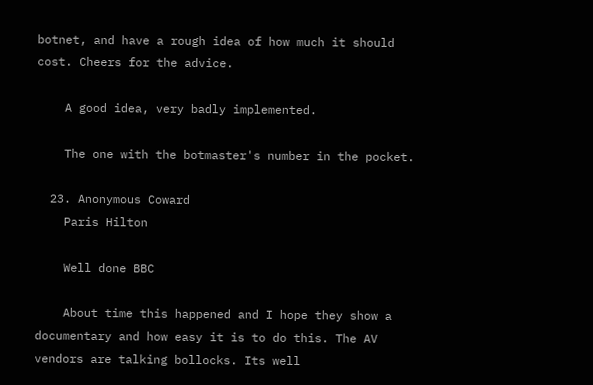botnet, and have a rough idea of how much it should cost. Cheers for the advice.

    A good idea, very badly implemented.

    The one with the botmaster's number in the pocket.

  23. Anonymous Coward
    Paris Hilton

    Well done BBC

    About time this happened and I hope they show a documentary and how easy it is to do this. The AV vendors are talking bollocks. Its well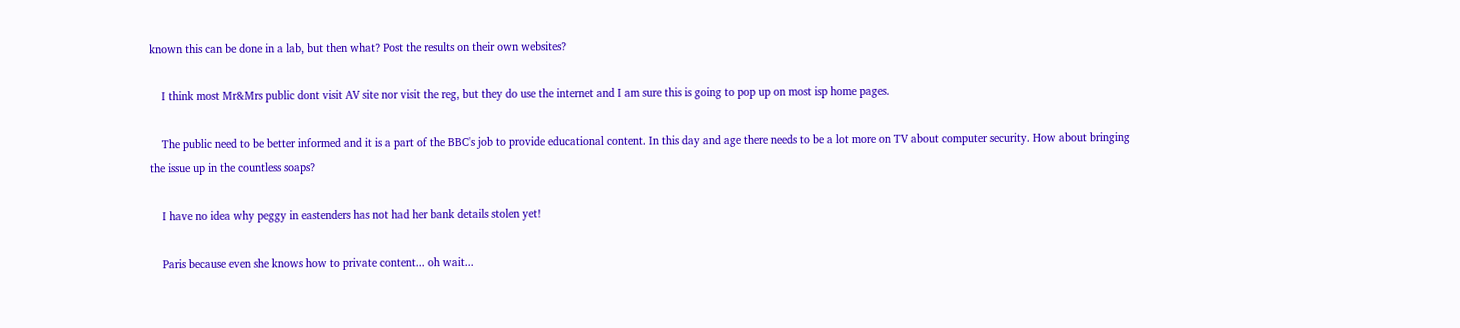known this can be done in a lab, but then what? Post the results on their own websites?

    I think most Mr&Mrs public dont visit AV site nor visit the reg, but they do use the internet and I am sure this is going to pop up on most isp home pages.

    The public need to be better informed and it is a part of the BBC's job to provide educational content. In this day and age there needs to be a lot more on TV about computer security. How about bringing the issue up in the countless soaps?

    I have no idea why peggy in eastenders has not had her bank details stolen yet!

    Paris because even she knows how to private content... oh wait...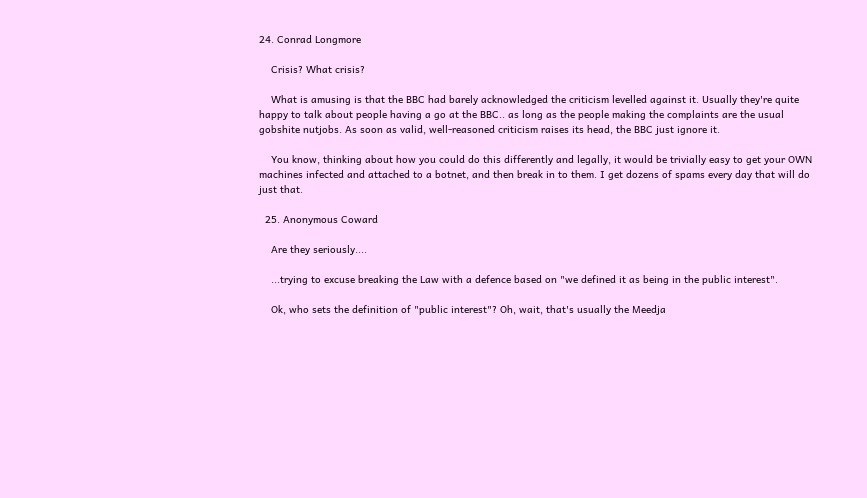24. Conrad Longmore

    Crisis? What crisis?

    What is amusing is that the BBC had barely acknowledged the criticism levelled against it. Usually they're quite happy to talk about people having a go at the BBC.. as long as the people making the complaints are the usual gobshite nutjobs. As soon as valid, well-reasoned criticism raises its head, the BBC just ignore it.

    You know, thinking about how you could do this differently and legally, it would be trivially easy to get your OWN machines infected and attached to a botnet, and then break in to them. I get dozens of spams every day that will do just that.

  25. Anonymous Coward

    Are they seriously....

    ...trying to excuse breaking the Law with a defence based on "we defined it as being in the public interest".

    Ok, who sets the definition of "public interest"? Oh, wait, that's usually the Meedja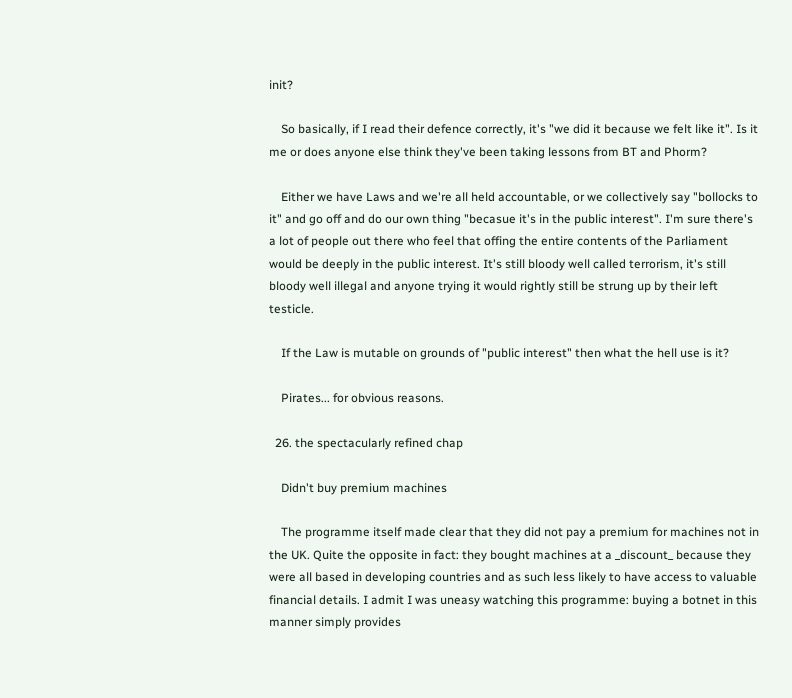init?

    So basically, if I read their defence correctly, it's "we did it because we felt like it". Is it me or does anyone else think they've been taking lessons from BT and Phorm?

    Either we have Laws and we're all held accountable, or we collectively say "bollocks to it" and go off and do our own thing "becasue it's in the public interest". I'm sure there's a lot of people out there who feel that offing the entire contents of the Parliament would be deeply in the public interest. It's still bloody well called terrorism, it's still bloody well illegal and anyone trying it would rightly still be strung up by their left testicle.

    If the Law is mutable on grounds of "public interest" then what the hell use is it?

    Pirates... for obvious reasons.

  26. the spectacularly refined chap

    Didn't buy premium machines

    The programme itself made clear that they did not pay a premium for machines not in the UK. Quite the opposite in fact: they bought machines at a _discount_ because they were all based in developing countries and as such less likely to have access to valuable financial details. I admit I was uneasy watching this programme: buying a botnet in this manner simply provides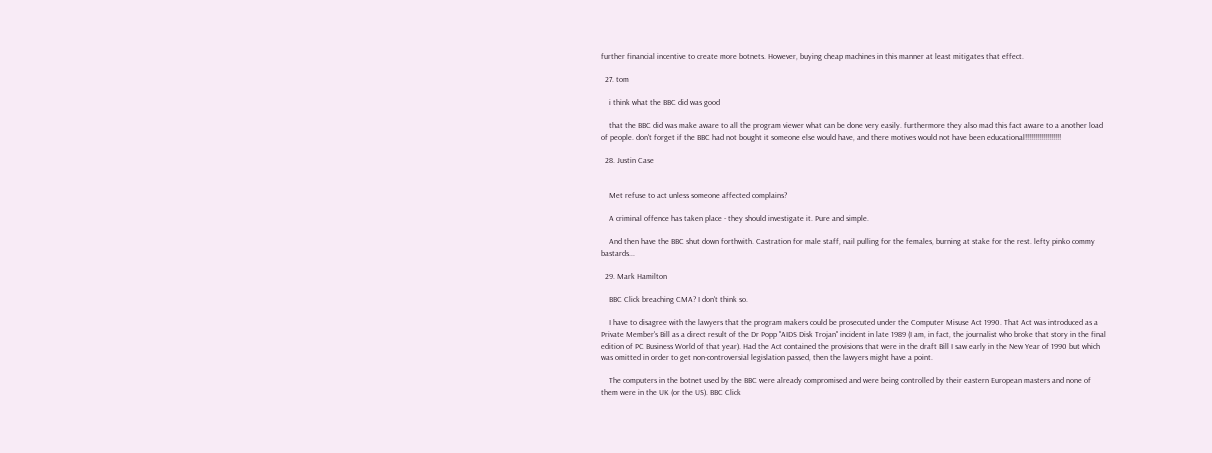further financial incentive to create more botnets. However, buying cheap machines in this manner at least mitigates that effect.

  27. tom

    i think what the BBC did was good

    that the BBC did was make aware to all the program viewer what can be done very easily. furthermore they also mad this fact aware to a another load of people. don't forget if the BBC had not bought it someone else would have, and there motives would not have been educational!!!!!!!!!!!!!!!!!!

  28. Justin Case


    Met refuse to act unless someone affected complains?

    A criminal offence has taken place - they should investigate it. Pure and simple.

    And then have the BBC shut down forthwith. Castration for male staff, nail pulling for the females, burning at stake for the rest. lefty pinko commy bastards...

  29. Mark Hamilton

    BBC Click breaching CMA? I don't think so.

    I have to disagree with the lawyers that the program makers could be prosecuted under the Computer Misuse Act 1990. That Act was introduced as a Private Member's Bill as a direct result of the Dr Popp "AIDS Disk Trojan" incident in late 1989 (I am, in fact, the journalist who broke that story in the final edition of PC Business World of that year). Had the Act contained the provisions that were in the draft Bill I saw early in the New Year of 1990 but which was omitted in order to get non-controversial legislation passed, then the lawyers might have a point.

    The computers in the botnet used by the BBC were already compromised and were being controlled by their eastern European masters and none of them were in the UK (or the US). BBC Click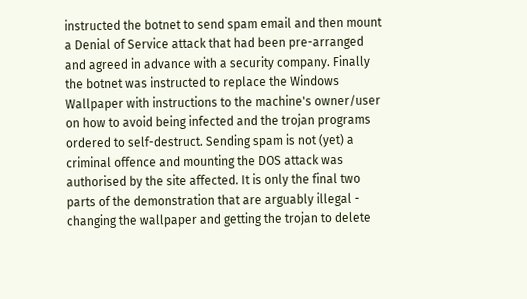instructed the botnet to send spam email and then mount a Denial of Service attack that had been pre-arranged and agreed in advance with a security company. Finally the botnet was instructed to replace the Windows Wallpaper with instructions to the machine's owner/user on how to avoid being infected and the trojan programs ordered to self-destruct. Sending spam is not (yet) a criminal offence and mounting the DOS attack was authorised by the site affected. It is only the final two parts of the demonstration that are arguably illegal - changing the wallpaper and getting the trojan to delete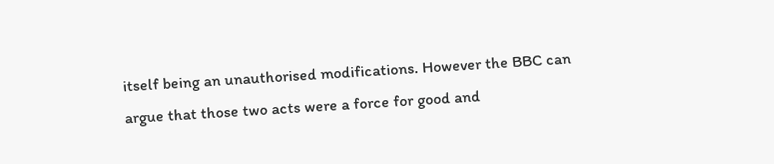itself being an unauthorised modifications. However the BBC can argue that those two acts were a force for good and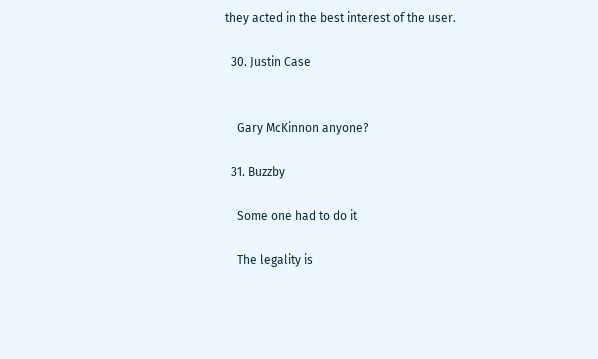they acted in the best interest of the user.

  30. Justin Case


    Gary McKinnon anyone?

  31. Buzzby

    Some one had to do it

    The legality is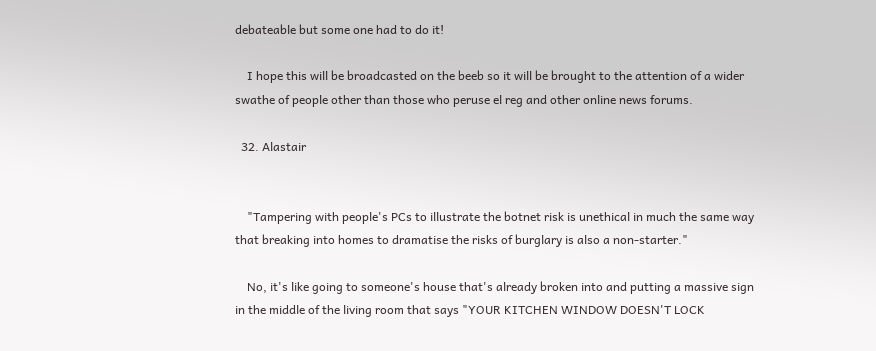debateable but some one had to do it!

    I hope this will be broadcasted on the beeb so it will be brought to the attention of a wider swathe of people other than those who peruse el reg and other online news forums.

  32. Alastair


    "Tampering with people's PCs to illustrate the botnet risk is unethical in much the same way that breaking into homes to dramatise the risks of burglary is also a non-starter."

    No, it's like going to someone's house that's already broken into and putting a massive sign in the middle of the living room that says "YOUR KITCHEN WINDOW DOESN'T LOCK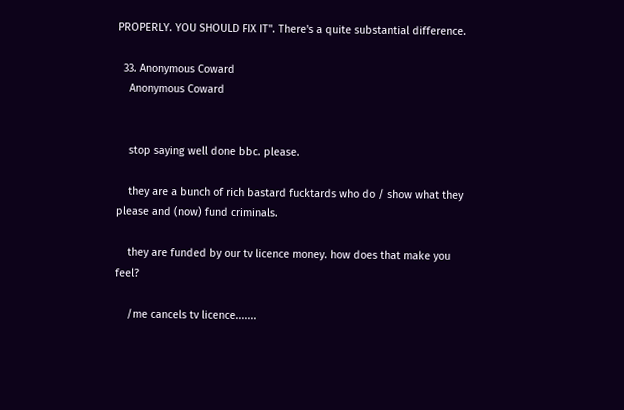PROPERLY. YOU SHOULD FIX IT". There's a quite substantial difference.

  33. Anonymous Coward
    Anonymous Coward


    stop saying well done bbc. please.

    they are a bunch of rich bastard fucktards who do / show what they please and (now) fund criminals.

    they are funded by our tv licence money. how does that make you feel?

    /me cancels tv licence.......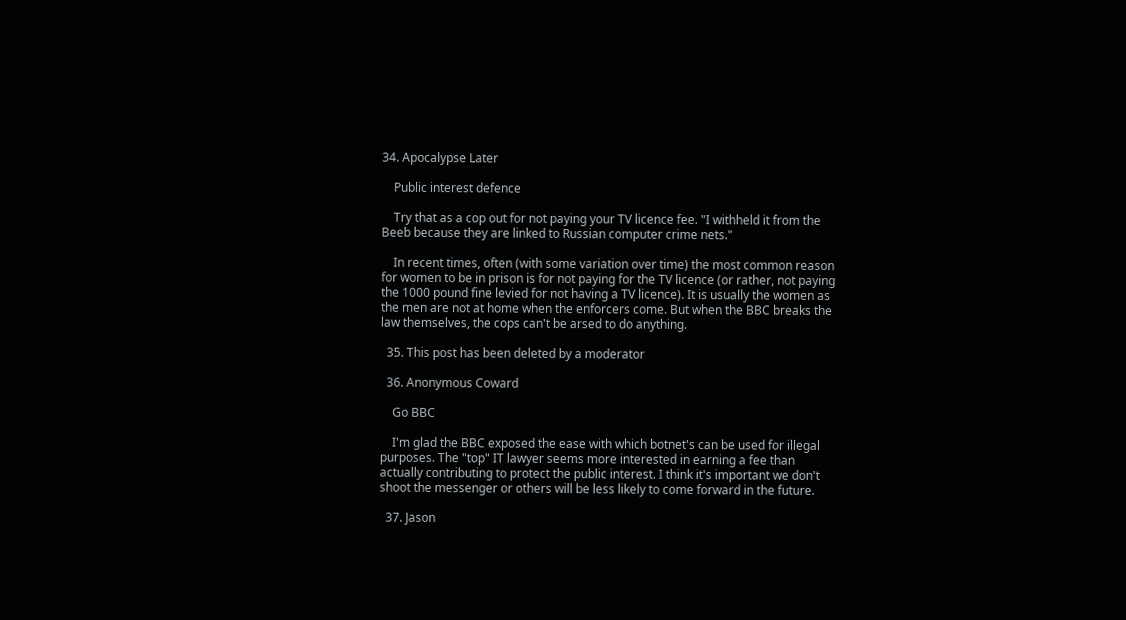34. Apocalypse Later

    Public interest defence

    Try that as a cop out for not paying your TV licence fee. "I withheld it from the Beeb because they are linked to Russian computer crime nets."

    In recent times, often (with some variation over time) the most common reason for women to be in prison is for not paying for the TV licence (or rather, not paying the 1000 pound fine levied for not having a TV licence). It is usually the women as the men are not at home when the enforcers come. But when the BBC breaks the law themselves, the cops can't be arsed to do anything.

  35. This post has been deleted by a moderator

  36. Anonymous Coward

    Go BBC

    I'm glad the BBC exposed the ease with which botnet's can be used for illegal purposes. The "top" IT lawyer seems more interested in earning a fee than actually contributing to protect the public interest. I think it's important we don't shoot the messenger or others will be less likely to come forward in the future.

  37. Jason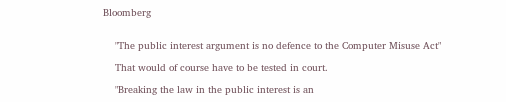Bloomberg


    "The public interest argument is no defence to the Computer Misuse Act"

    That would of course have to be tested in court.

    "Breaking the law in the public interest is an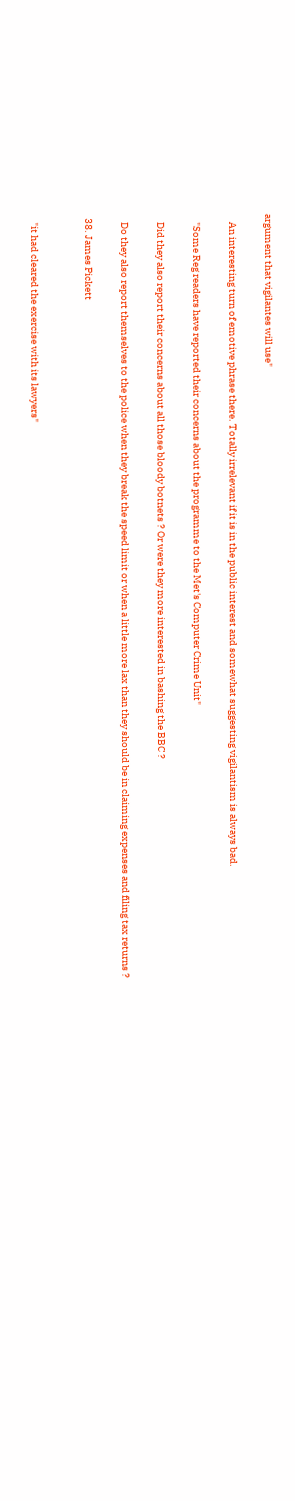argument that vigilantes will use"

    An interesting turn of emotive phrase there. Totally irrelevant if it is in the public interest and somewhat suggesting vigilantism is always bad.

    "Some Reg readers have reported their concerns about the programme to the Met's Computer Crime Unit"

    Did they also report their concerns about all those bloody botnets ? Or were they more interested in bashing the BBC ?

    Do they also report themselves to the police when they break the speed limit or when a little more lax than they should be in claiming expenses and filing tax returns ?

  38. James Pickett


    "it had cleared the exercise with its lawyers"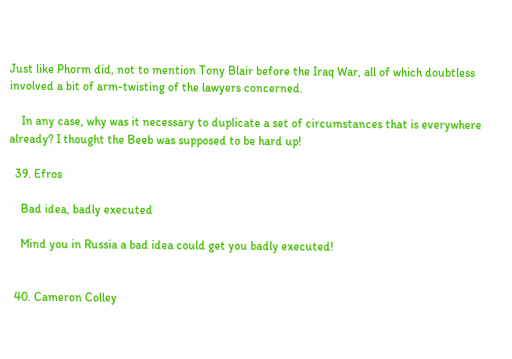Just like Phorm did, not to mention Tony Blair before the Iraq War, all of which doubtless involved a bit of arm-twisting of the lawyers concerned.

    In any case, why was it necessary to duplicate a set of circumstances that is everywhere already? I thought the Beeb was supposed to be hard up!

  39. Efros

    Bad idea, badly executed

    Mind you in Russia a bad idea could get you badly executed!


  40. Cameron Colley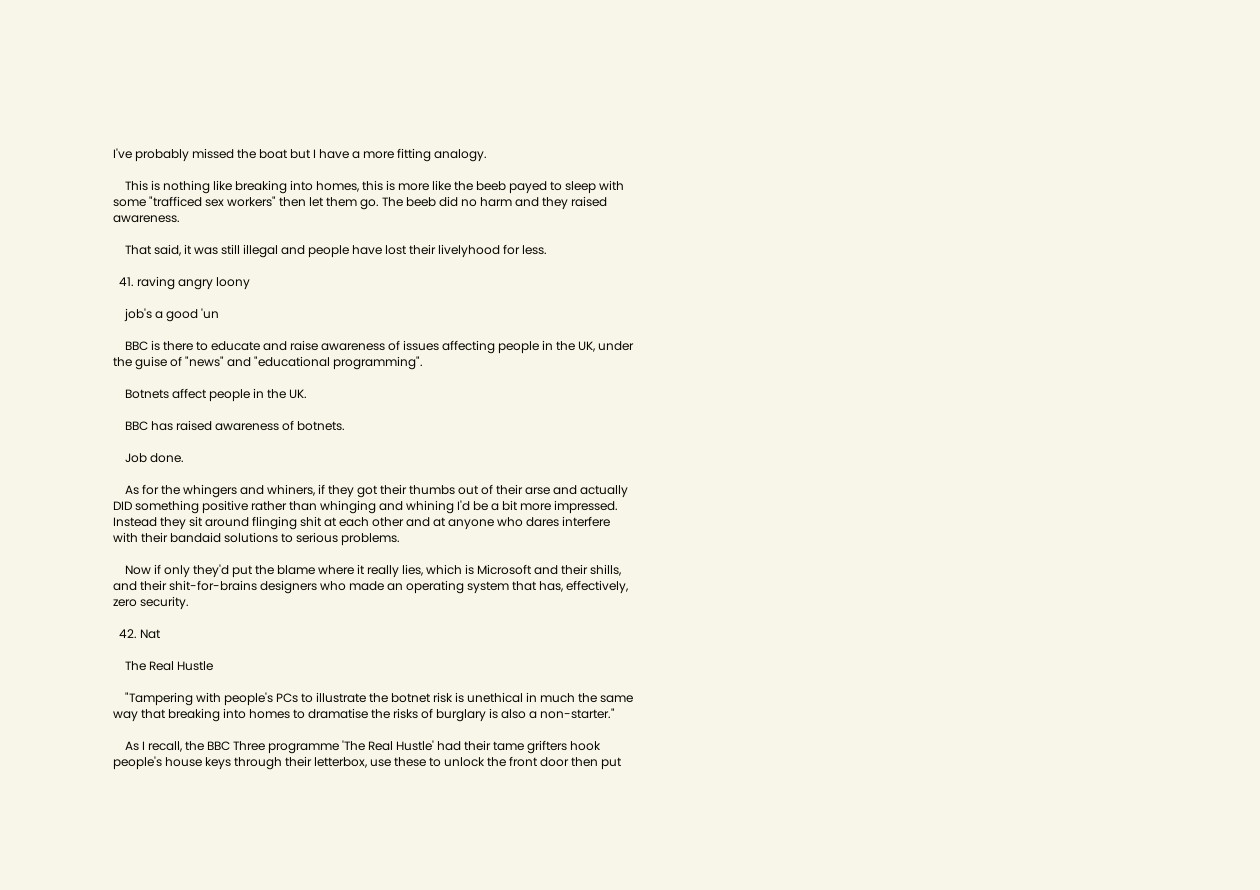I've probably missed the boat but I have a more fitting analogy.

    This is nothing like breaking into homes, this is more like the beeb payed to sleep with some "trafficed sex workers" then let them go. The beeb did no harm and they raised awareness.

    That said, it was still illegal and people have lost their livelyhood for less.

  41. raving angry loony

    job's a good 'un

    BBC is there to educate and raise awareness of issues affecting people in the UK, under the guise of "news" and "educational programming".

    Botnets affect people in the UK.

    BBC has raised awareness of botnets.

    Job done.

    As for the whingers and whiners, if they got their thumbs out of their arse and actually DID something positive rather than whinging and whining I'd be a bit more impressed. Instead they sit around flinging shit at each other and at anyone who dares interfere with their bandaid solutions to serious problems.

    Now if only they'd put the blame where it really lies, which is Microsoft and their shills, and their shit-for-brains designers who made an operating system that has, effectively, zero security.

  42. Nat

    The Real Hustle

    "Tampering with people's PCs to illustrate the botnet risk is unethical in much the same way that breaking into homes to dramatise the risks of burglary is also a non-starter."

    As I recall, the BBC Three programme 'The Real Hustle' had their tame grifters hook people's house keys through their letterbox, use these to unlock the front door then put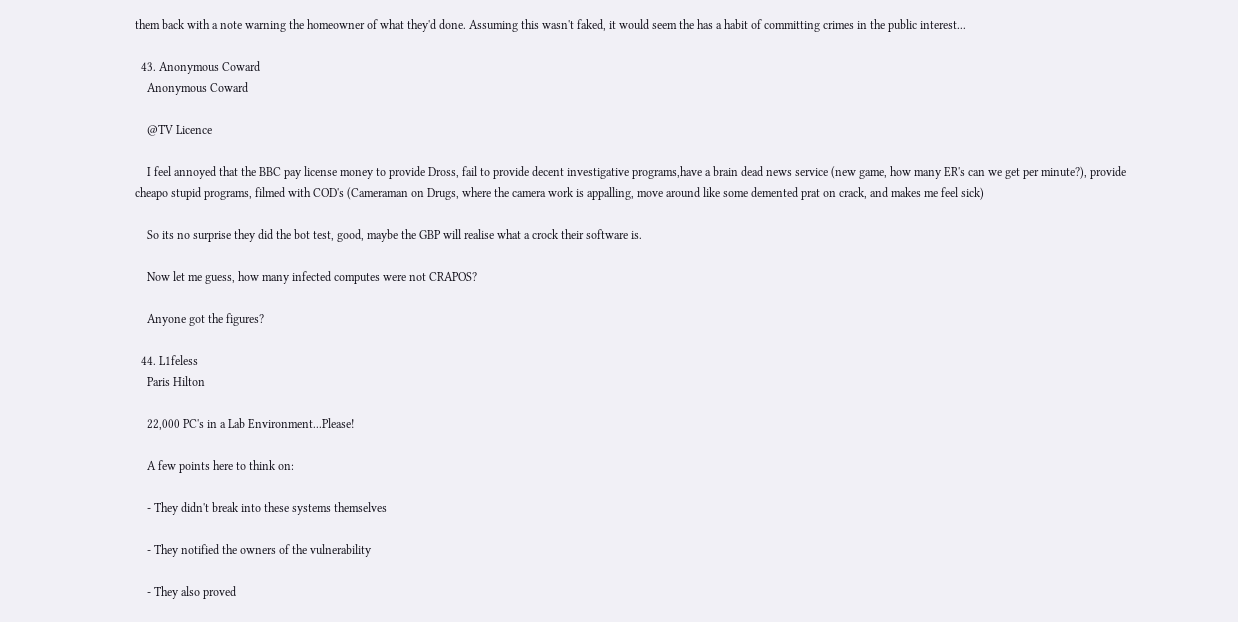them back with a note warning the homeowner of what they'd done. Assuming this wasn't faked, it would seem the has a habit of committing crimes in the public interest...

  43. Anonymous Coward
    Anonymous Coward

    @TV Licence

    I feel annoyed that the BBC pay license money to provide Dross, fail to provide decent investigative programs,have a brain dead news service (new game, how many ER's can we get per minute?), provide cheapo stupid programs, filmed with COD's (Cameraman on Drugs, where the camera work is appalling, move around like some demented prat on crack, and makes me feel sick)

    So its no surprise they did the bot test, good, maybe the GBP will realise what a crock their software is.

    Now let me guess, how many infected computes were not CRAPOS?

    Anyone got the figures?

  44. L1feless
    Paris Hilton

    22,000 PC's in a Lab Environment...Please!

    A few points here to think on:

    - They didn't break into these systems themselves

    - They notified the owners of the vulnerability

    - They also proved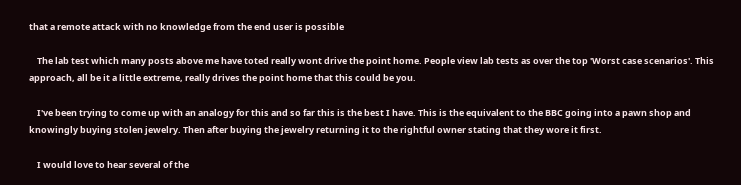that a remote attack with no knowledge from the end user is possible

    The lab test which many posts above me have toted really wont drive the point home. People view lab tests as over the top 'Worst case scenarios'. This approach, all be it a little extreme, really drives the point home that this could be you.

    I've been trying to come up with an analogy for this and so far this is the best I have. This is the equivalent to the BBC going into a pawn shop and knowingly buying stolen jewelry. Then after buying the jewelry returning it to the rightful owner stating that they wore it first.

    I would love to hear several of the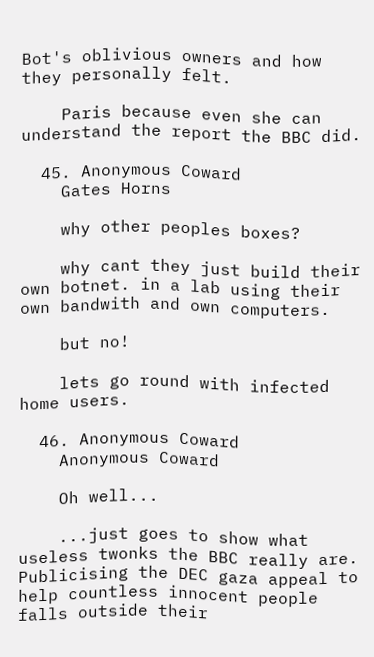Bot's oblivious owners and how they personally felt.

    Paris because even she can understand the report the BBC did.

  45. Anonymous Coward
    Gates Horns

    why other peoples boxes?

    why cant they just build their own botnet. in a lab using their own bandwith and own computers.

    but no!

    lets go round with infected home users.

  46. Anonymous Coward
    Anonymous Coward

    Oh well...

    ...just goes to show what useless twonks the BBC really are. Publicising the DEC gaza appeal to help countless innocent people falls outside their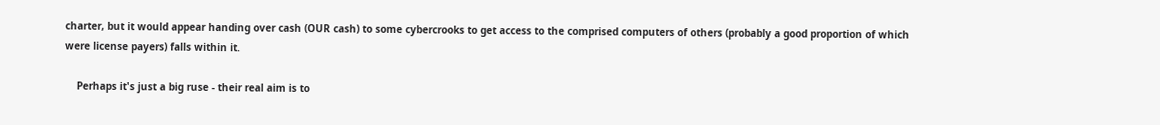charter, but it would appear handing over cash (OUR cash) to some cybercrooks to get access to the comprised computers of others (probably a good proportion of which were license payers) falls within it.

    Perhaps it's just a big ruse - their real aim is to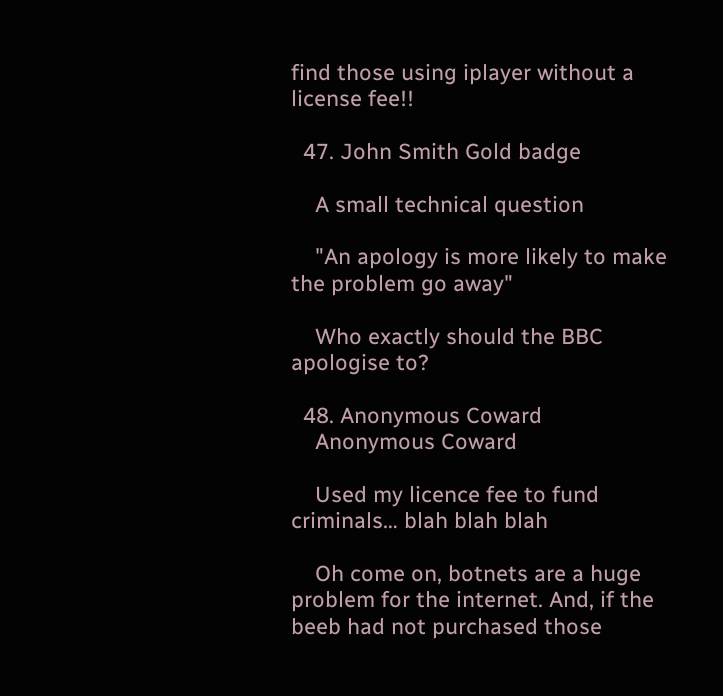find those using iplayer without a license fee!!

  47. John Smith Gold badge

    A small technical question

    "An apology is more likely to make the problem go away"

    Who exactly should the BBC apologise to?

  48. Anonymous Coward
    Anonymous Coward

    Used my licence fee to fund criminals… blah blah blah

    Oh come on, botnets are a huge problem for the internet. And, if the beeb had not purchased those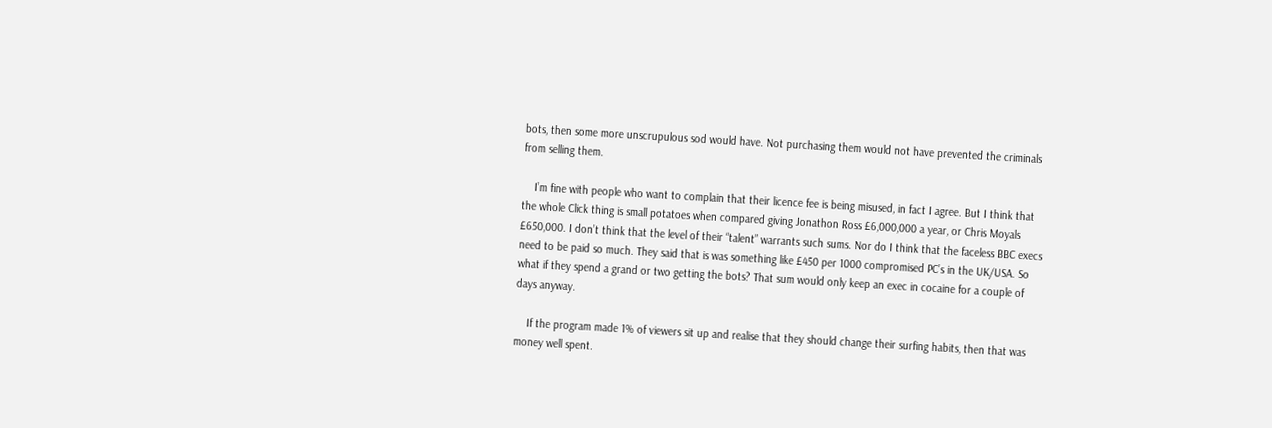bots, then some more unscrupulous sod would have. Not purchasing them would not have prevented the criminals from selling them.

    I’m fine with people who want to complain that their licence fee is being misused, in fact I agree. But I think that the whole Click thing is small potatoes when compared giving Jonathon Ross £6,000,000 a year, or Chris Moyals £650,000. I don’t think that the level of their “talent” warrants such sums. Nor do I think that the faceless BBC execs need to be paid so much. They said that is was something like £450 per 1000 compromised PC’s in the UK/USA. So what if they spend a grand or two getting the bots? That sum would only keep an exec in cocaine for a couple of days anyway.

    If the program made 1% of viewers sit up and realise that they should change their surfing habits, then that was money well spent.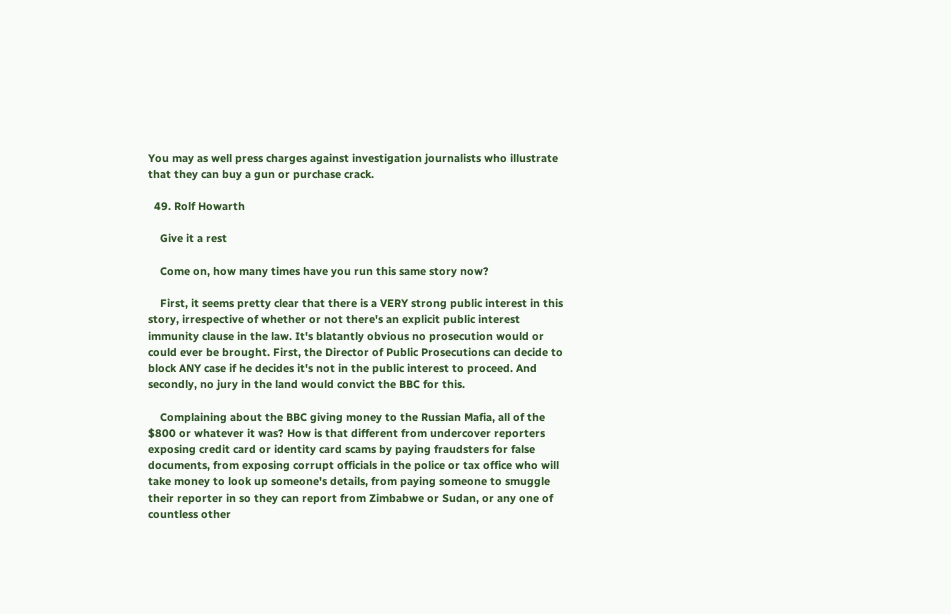You may as well press charges against investigation journalists who illustrate that they can buy a gun or purchase crack.

  49. Rolf Howarth

    Give it a rest

    Come on, how many times have you run this same story now?

    First, it seems pretty clear that there is a VERY strong public interest in this story, irrespective of whether or not there's an explicit public interest immunity clause in the law. It's blatantly obvious no prosecution would or could ever be brought. First, the Director of Public Prosecutions can decide to block ANY case if he decides it's not in the public interest to proceed. And secondly, no jury in the land would convict the BBC for this.

    Complaining about the BBC giving money to the Russian Mafia, all of the $800 or whatever it was? How is that different from undercover reporters exposing credit card or identity card scams by paying fraudsters for false documents, from exposing corrupt officials in the police or tax office who will take money to look up someone's details, from paying someone to smuggle their reporter in so they can report from Zimbabwe or Sudan, or any one of countless other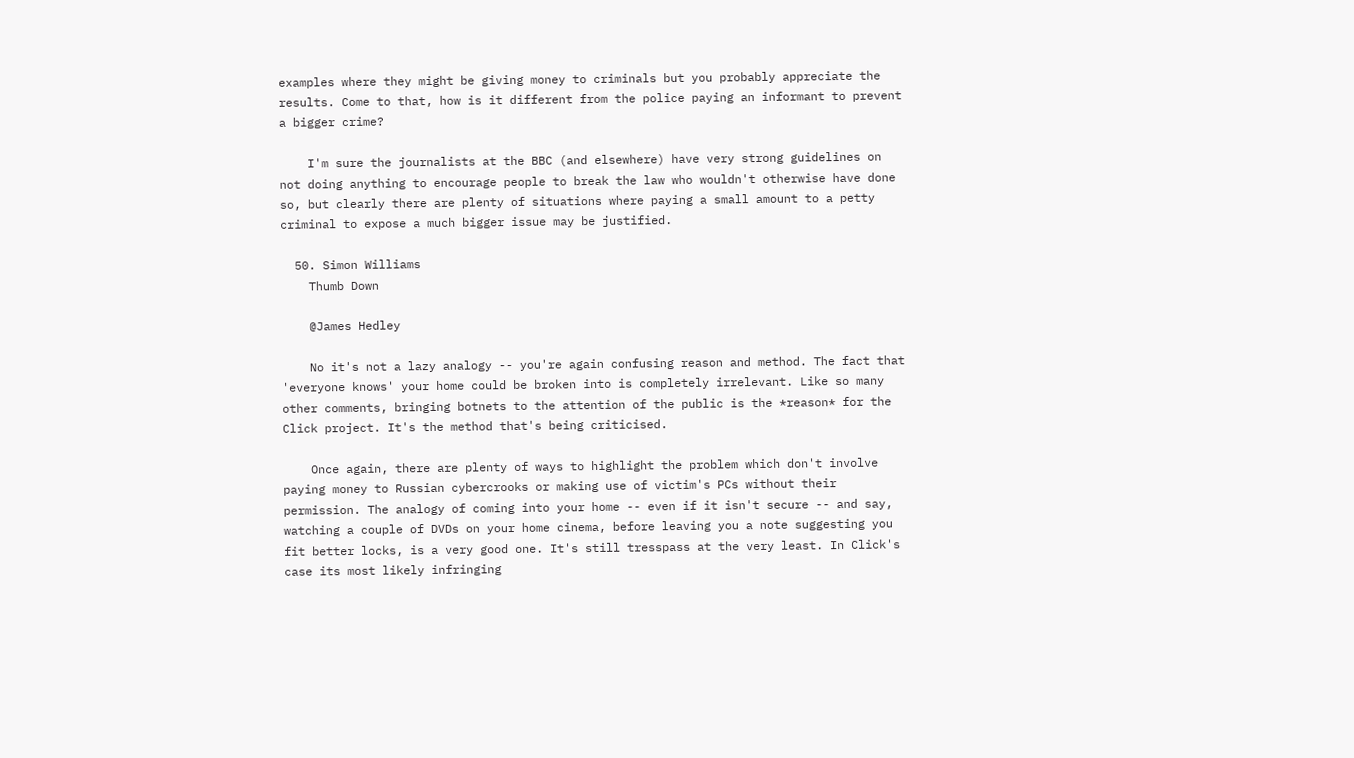examples where they might be giving money to criminals but you probably appreciate the results. Come to that, how is it different from the police paying an informant to prevent a bigger crime?

    I'm sure the journalists at the BBC (and elsewhere) have very strong guidelines on not doing anything to encourage people to break the law who wouldn't otherwise have done so, but clearly there are plenty of situations where paying a small amount to a petty criminal to expose a much bigger issue may be justified.

  50. Simon Williams
    Thumb Down

    @James Hedley

    No it's not a lazy analogy -- you're again confusing reason and method. The fact that 'everyone knows' your home could be broken into is completely irrelevant. Like so many other comments, bringing botnets to the attention of the public is the *reason* for the Click project. It's the method that's being criticised.

    Once again, there are plenty of ways to highlight the problem which don't involve paying money to Russian cybercrooks or making use of victim's PCs without their permission. The analogy of coming into your home -- even if it isn't secure -- and say, watching a couple of DVDs on your home cinema, before leaving you a note suggesting you fit better locks, is a very good one. It's still tresspass at the very least. In Click's case its most likely infringing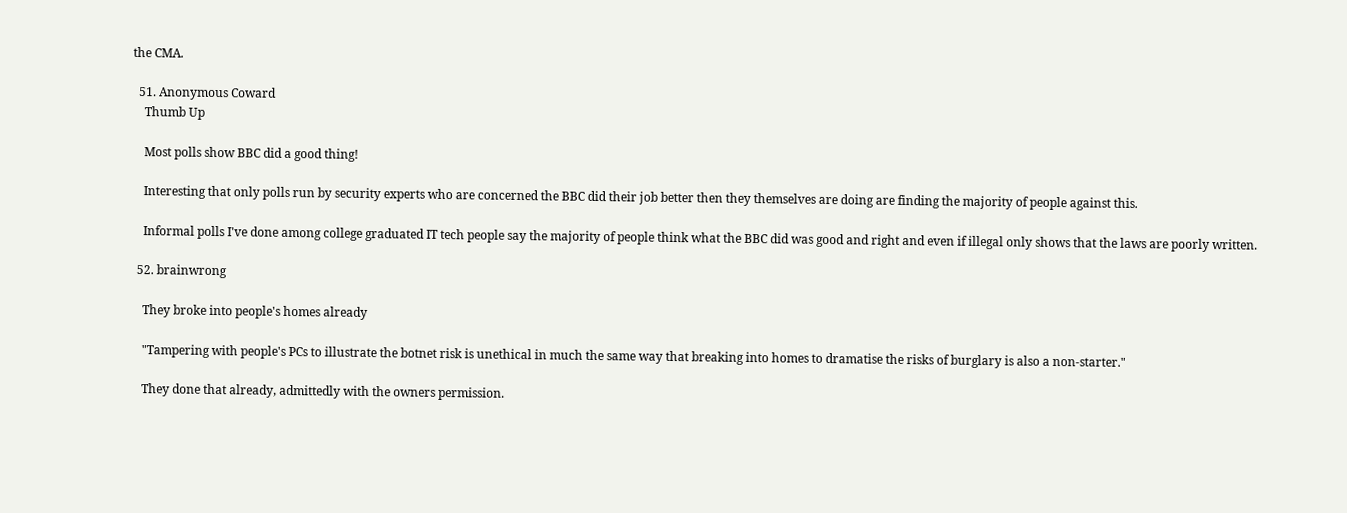the CMA.

  51. Anonymous Coward
    Thumb Up

    Most polls show BBC did a good thing!

    Interesting that only polls run by security experts who are concerned the BBC did their job better then they themselves are doing are finding the majority of people against this.

    Informal polls I've done among college graduated IT tech people say the majority of people think what the BBC did was good and right and even if illegal only shows that the laws are poorly written.

  52. brainwrong

    They broke into people's homes already

    "Tampering with people's PCs to illustrate the botnet risk is unethical in much the same way that breaking into homes to dramatise the risks of burglary is also a non-starter."

    They done that already, admittedly with the owners permission.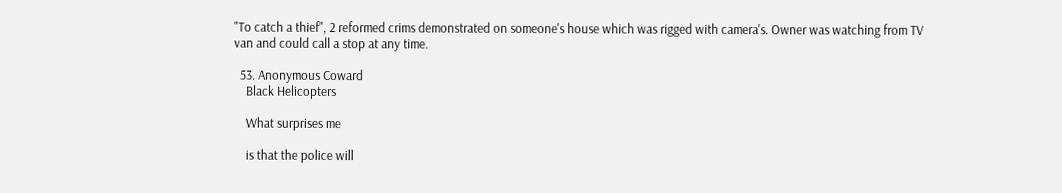"To catch a thief", 2 reformed crims demonstrated on someone's house which was rigged with camera's. Owner was watching from TV van and could call a stop at any time.

  53. Anonymous Coward
    Black Helicopters

    What surprises me

    is that the police will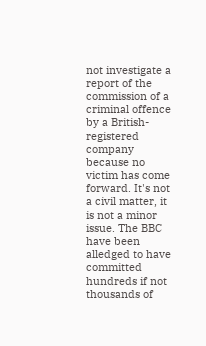not investigate a report of the commission of a criminal offence by a British-registered company because no victim has come forward. It's not a civil matter, it is not a minor issue. The BBC have been alledged to have committed hundreds if not thousands of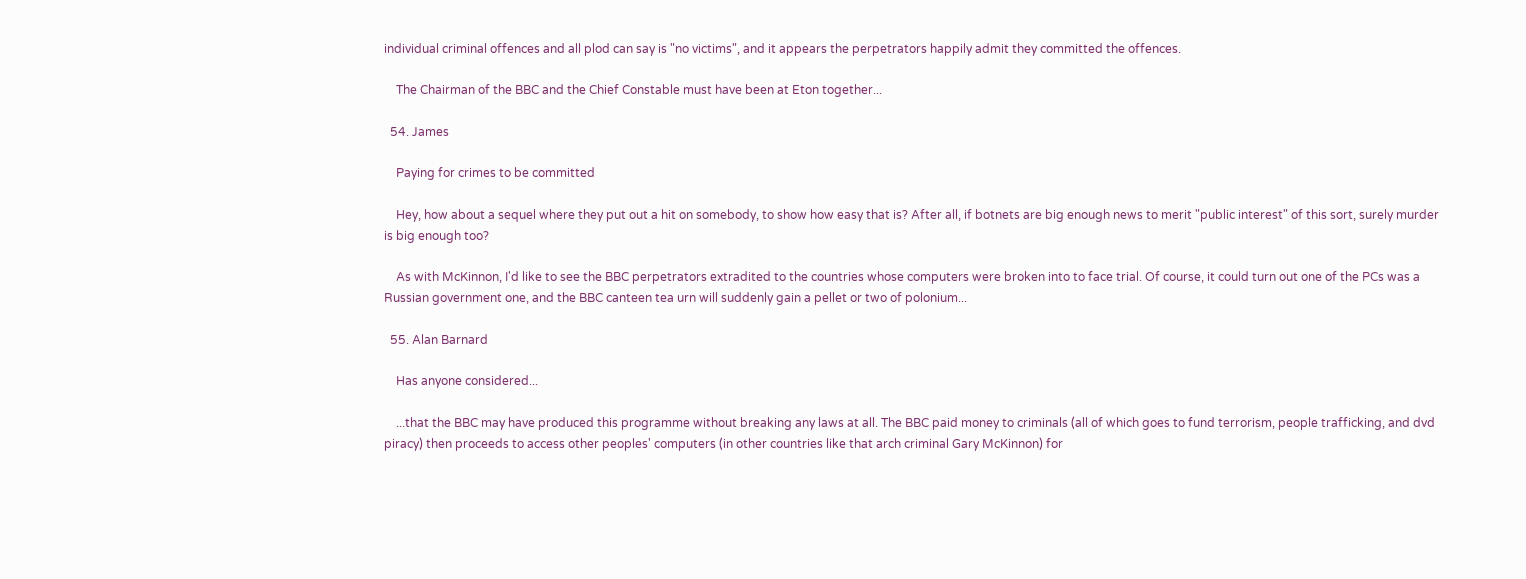individual criminal offences and all plod can say is "no victims", and it appears the perpetrators happily admit they committed the offences.

    The Chairman of the BBC and the Chief Constable must have been at Eton together...

  54. James

    Paying for crimes to be committed

    Hey, how about a sequel where they put out a hit on somebody, to show how easy that is? After all, if botnets are big enough news to merit "public interest" of this sort, surely murder is big enough too?

    As with McKinnon, I'd like to see the BBC perpetrators extradited to the countries whose computers were broken into to face trial. Of course, it could turn out one of the PCs was a Russian government one, and the BBC canteen tea urn will suddenly gain a pellet or two of polonium...

  55. Alan Barnard

    Has anyone considered...

    ...that the BBC may have produced this programme without breaking any laws at all. The BBC paid money to criminals (all of which goes to fund terrorism, people trafficking, and dvd piracy) then proceeds to access other peoples' computers (in other countries like that arch criminal Gary McKinnon) for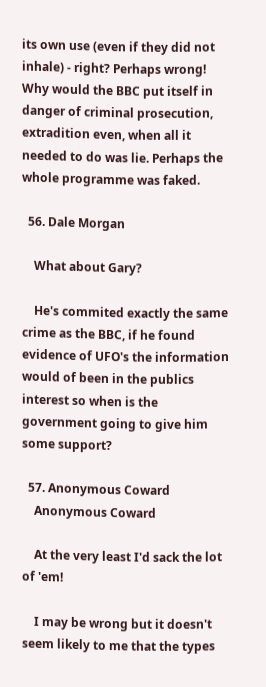its own use (even if they did not inhale) - right? Perhaps wrong! Why would the BBC put itself in danger of criminal prosecution, extradition even, when all it needed to do was lie. Perhaps the whole programme was faked.

  56. Dale Morgan

    What about Gary?

    He's commited exactly the same crime as the BBC, if he found evidence of UFO's the information would of been in the publics interest so when is the government going to give him some support?

  57. Anonymous Coward
    Anonymous Coward

    At the very least I'd sack the lot of 'em!

    I may be wrong but it doesn't seem likely to me that the types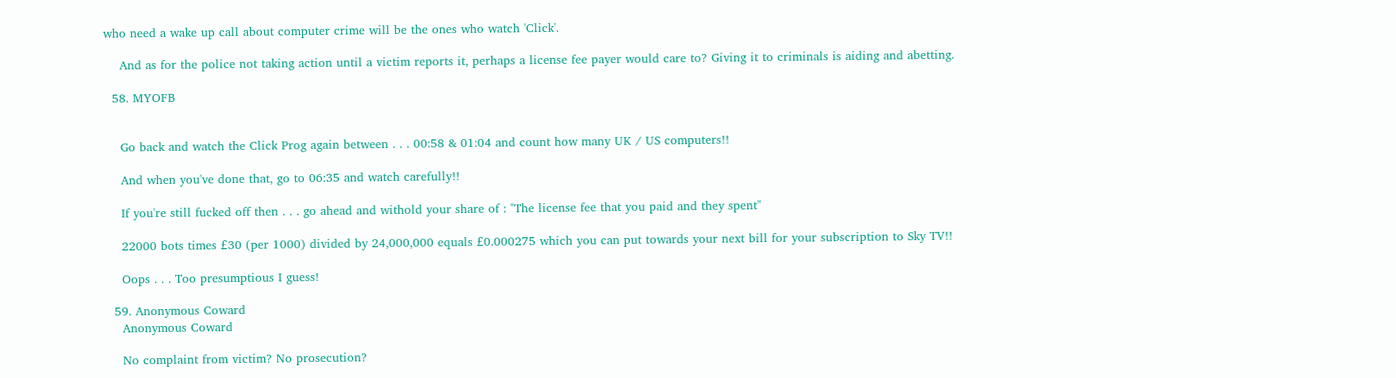who need a wake up call about computer crime will be the ones who watch 'Click'.

    And as for the police not taking action until a victim reports it, perhaps a license fee payer would care to? Giving it to criminals is aiding and abetting.

  58. MYOFB


    Go back and watch the Click Prog again between . . . 00:58 & 01:04 and count how many UK / US computers!!

    And when you've done that, go to 06:35 and watch carefully!!

    If you're still fucked off then . . . go ahead and withold your share of : "The license fee that you paid and they spent"

    22000 bots times £30 (per 1000) divided by 24,000,000 equals £0.000275 which you can put towards your next bill for your subscription to Sky TV!!

    Oops . . . Too presumptious I guess!

  59. Anonymous Coward
    Anonymous Coward

    No complaint from victim? No prosecution?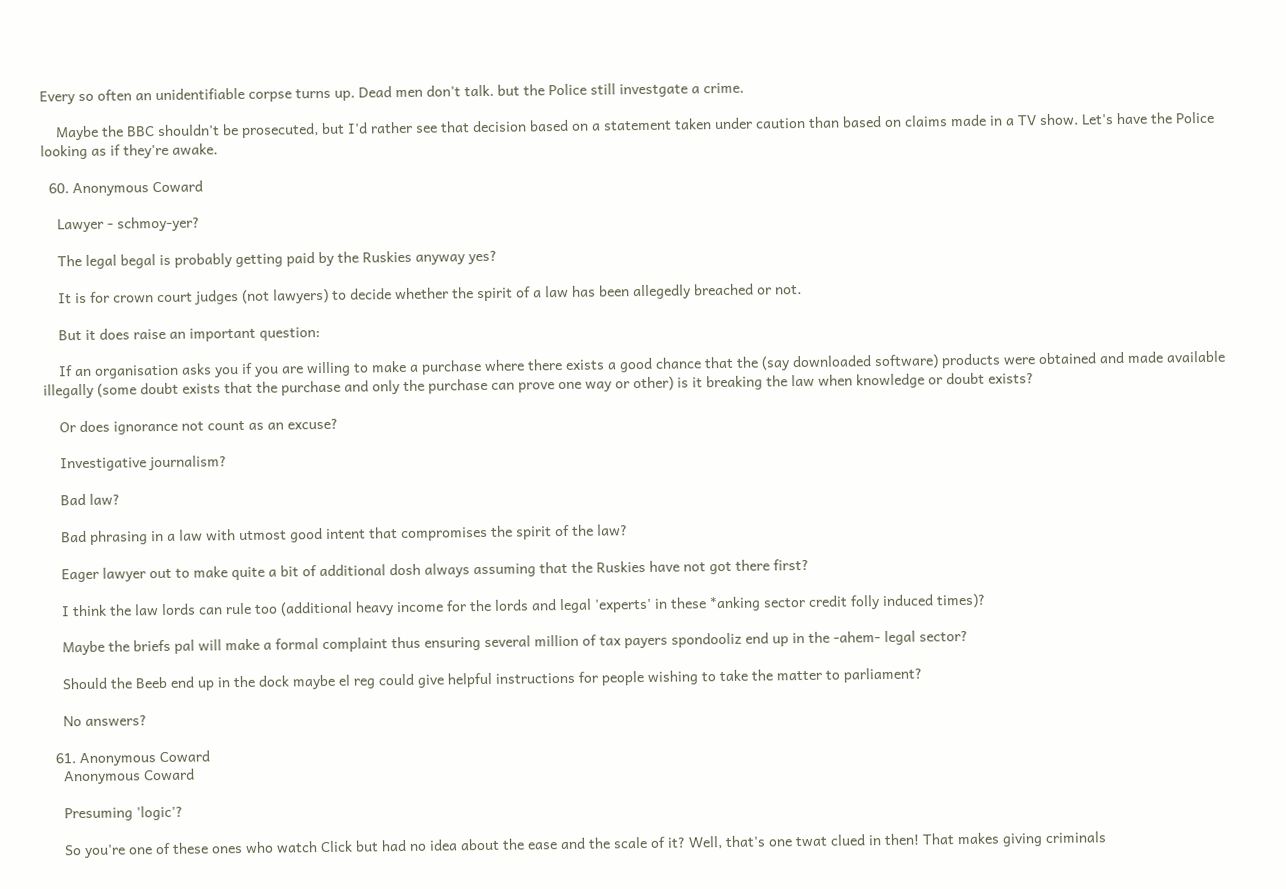Every so often an unidentifiable corpse turns up. Dead men don't talk. but the Police still investgate a crime.

    Maybe the BBC shouldn't be prosecuted, but I'd rather see that decision based on a statement taken under caution than based on claims made in a TV show. Let's have the Police looking as if they're awake.

  60. Anonymous Coward

    Lawyer - schmoy-yer?

    The legal begal is probably getting paid by the Ruskies anyway yes?

    It is for crown court judges (not lawyers) to decide whether the spirit of a law has been allegedly breached or not.

    But it does raise an important question:

    If an organisation asks you if you are willing to make a purchase where there exists a good chance that the (say downloaded software) products were obtained and made available illegally (some doubt exists that the purchase and only the purchase can prove one way or other) is it breaking the law when knowledge or doubt exists?

    Or does ignorance not count as an excuse?

    Investigative journalism?

    Bad law?

    Bad phrasing in a law with utmost good intent that compromises the spirit of the law?

    Eager lawyer out to make quite a bit of additional dosh always assuming that the Ruskies have not got there first?

    I think the law lords can rule too (additional heavy income for the lords and legal 'experts' in these *anking sector credit folly induced times)?

    Maybe the briefs pal will make a formal complaint thus ensuring several million of tax payers spondooliz end up in the -ahem- legal sector?

    Should the Beeb end up in the dock maybe el reg could give helpful instructions for people wishing to take the matter to parliament?

    No answers?

  61. Anonymous Coward
    Anonymous Coward

    Presuming 'logic'?

    So you're one of these ones who watch Click but had no idea about the ease and the scale of it? Well, that's one twat clued in then! That makes giving criminals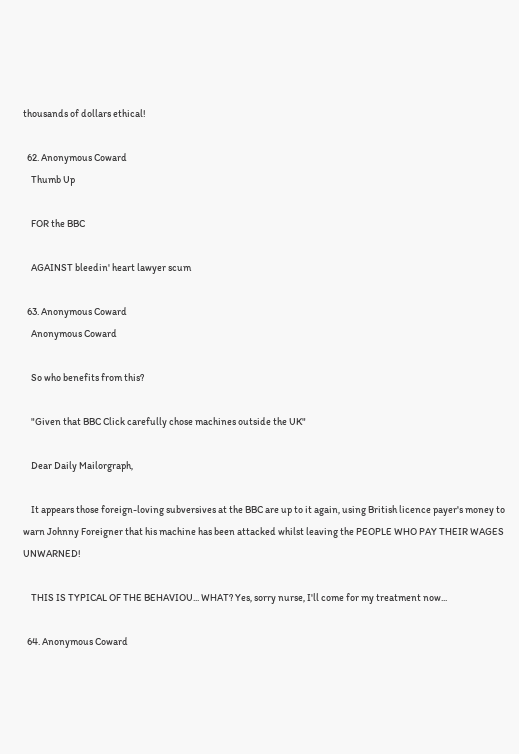thousands of dollars ethical!

  62. Anonymous Coward
    Thumb Up

    FOR the BBC

    AGAINST bleedin' heart lawyer scum

  63. Anonymous Coward
    Anonymous Coward

    So who benefits from this?

    "Given that BBC Click carefully chose machines outside the UK"

    Dear Daily Mailorgraph,

    It appears those foreign-loving subversives at the BBC are up to it again, using British licence payer's money to warn Johnny Foreigner that his machine has been attacked whilst leaving the PEOPLE WHO PAY THEIR WAGES UNWARNED!

    THIS IS TYPICAL OF THE BEHAVIOU... WHAT? Yes, sorry nurse, I'll come for my treatment now...

  64. Anonymous Coward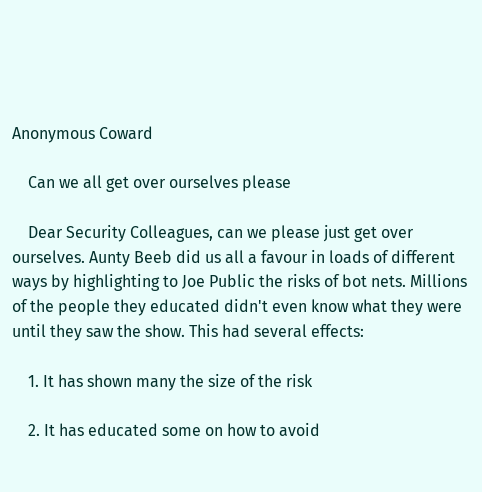Anonymous Coward

    Can we all get over ourselves please

    Dear Security Colleagues, can we please just get over ourselves. Aunty Beeb did us all a favour in loads of different ways by highlighting to Joe Public the risks of bot nets. Millions of the people they educated didn't even know what they were until they saw the show. This had several effects:

    1. It has shown many the size of the risk

    2. It has educated some on how to avoid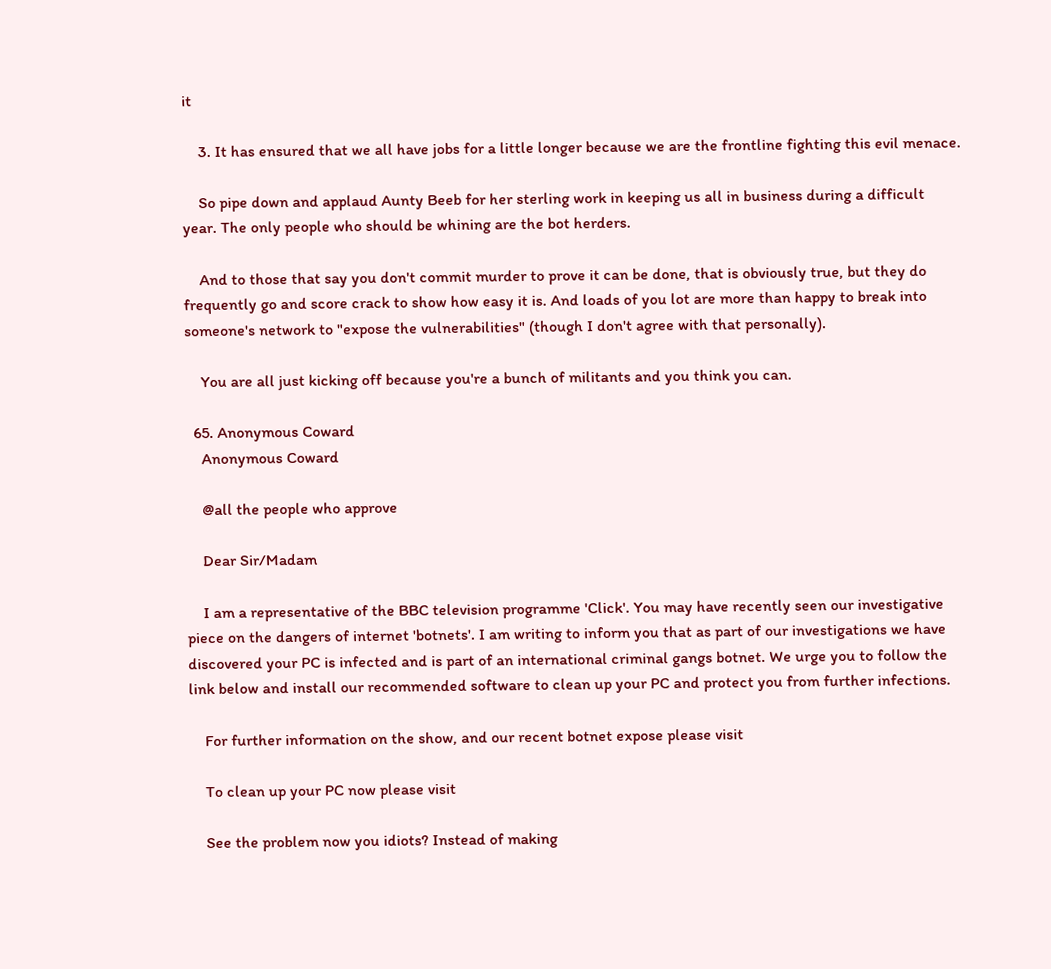it

    3. It has ensured that we all have jobs for a little longer because we are the frontline fighting this evil menace.

    So pipe down and applaud Aunty Beeb for her sterling work in keeping us all in business during a difficult year. The only people who should be whining are the bot herders.

    And to those that say you don't commit murder to prove it can be done, that is obviously true, but they do frequently go and score crack to show how easy it is. And loads of you lot are more than happy to break into someone's network to "expose the vulnerabilities" (though I don't agree with that personally).

    You are all just kicking off because you're a bunch of militants and you think you can.

  65. Anonymous Coward
    Anonymous Coward

    @all the people who approve

    Dear Sir/Madam

    I am a representative of the BBC television programme 'Click'. You may have recently seen our investigative piece on the dangers of internet 'botnets'. I am writing to inform you that as part of our investigations we have discovered your PC is infected and is part of an international criminal gangs botnet. We urge you to follow the link below and install our recommended software to clean up your PC and protect you from further infections.

    For further information on the show, and our recent botnet expose please visit

    To clean up your PC now please visit

    See the problem now you idiots? Instead of making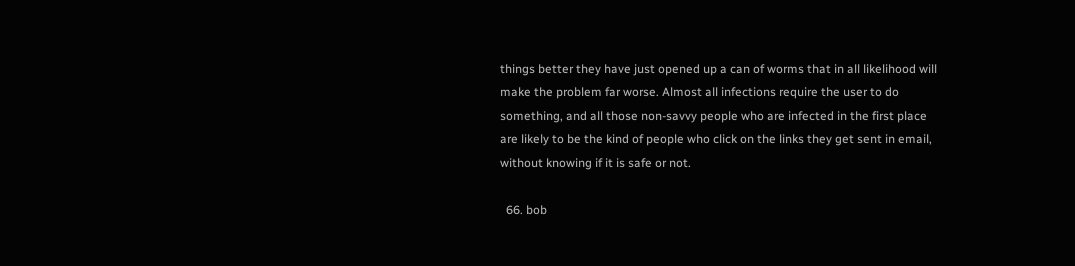things better they have just opened up a can of worms that in all likelihood will make the problem far worse. Almost all infections require the user to do something, and all those non-savvy people who are infected in the first place are likely to be the kind of people who click on the links they get sent in email, without knowing if it is safe or not.

  66. bob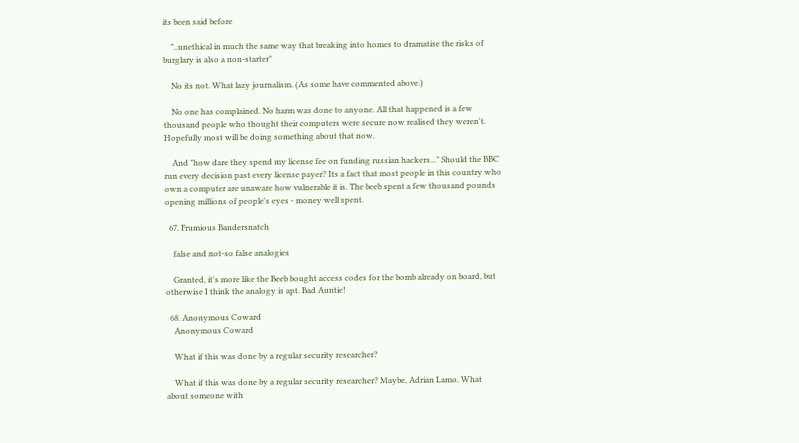its been said before

    "..unethical in much the same way that breaking into homes to dramatise the risks of burglary is also a non-starter"

    No its not. What lazy journalism. (As some have commented above.)

    No one has complained. No harm was done to anyone. All that happened is a few thousand people who thought their computers were secure now realised they weren't. Hopefully most will be doing something about that now.

    And "how dare they spend my license fee on funding russian hackers..." Should the BBC run every decision past every license payer? Its a fact that most people in this country who own a computer are unaware how vulnerable it is. The beeb spent a few thousand pounds opening millions of people's eyes - money well spent.

  67. Frumious Bandersnatch

    false and not-so false analogies

    Granted, it's more like the Beeb bought access codes for the bomb already on board, but otherwise I think the analogy is apt. Bad Auntie!

  68. Anonymous Coward
    Anonymous Coward

    What if this was done by a regular security researcher?

    What if this was done by a regular security researcher? Maybe, Adrian Lamo. What about someone with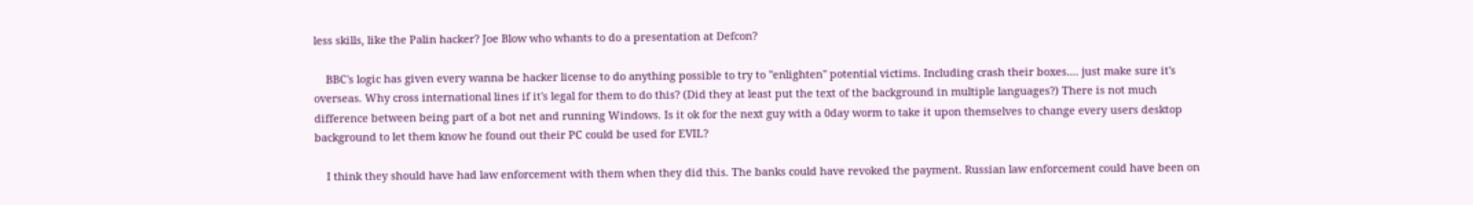less skills, like the Palin hacker? Joe Blow who whants to do a presentation at Defcon?

    BBC's logic has given every wanna be hacker license to do anything possible to try to "enlighten" potential victims. Including crash their boxes.... just make sure it's overseas. Why cross international lines if it's legal for them to do this? (Did they at least put the text of the background in multiple languages?) There is not much difference between being part of a bot net and running Windows. Is it ok for the next guy with a 0day worm to take it upon themselves to change every users desktop background to let them know he found out their PC could be used for EVIL?

    I think they should have had law enforcement with them when they did this. The banks could have revoked the payment. Russian law enforcement could have been on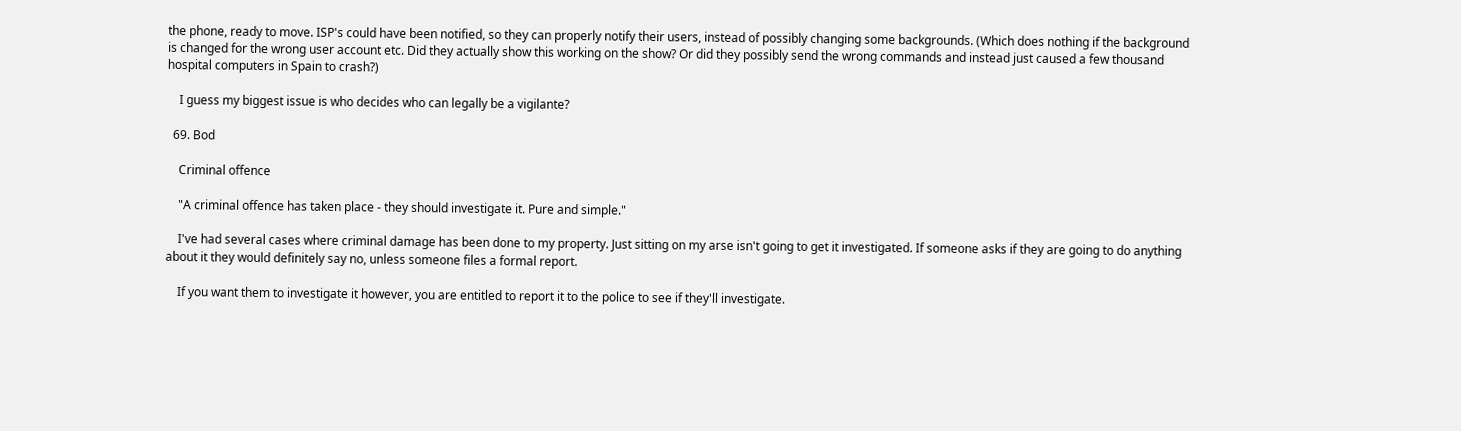the phone, ready to move. ISP's could have been notified, so they can properly notify their users, instead of possibly changing some backgrounds. (Which does nothing if the background is changed for the wrong user account etc. Did they actually show this working on the show? Or did they possibly send the wrong commands and instead just caused a few thousand hospital computers in Spain to crash?)

    I guess my biggest issue is who decides who can legally be a vigilante?

  69. Bod

    Criminal offence

    "A criminal offence has taken place - they should investigate it. Pure and simple."

    I've had several cases where criminal damage has been done to my property. Just sitting on my arse isn't going to get it investigated. If someone asks if they are going to do anything about it they would definitely say no, unless someone files a formal report.

    If you want them to investigate it however, you are entitled to report it to the police to see if they'll investigate.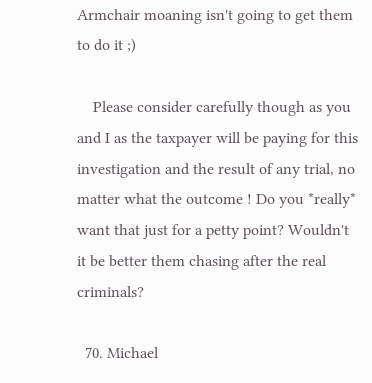Armchair moaning isn't going to get them to do it ;)

    Please consider carefully though as you and I as the taxpayer will be paying for this investigation and the result of any trial, no matter what the outcome ! Do you *really* want that just for a petty point? Wouldn't it be better them chasing after the real criminals?

  70. Michael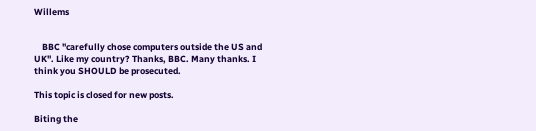Willems


    BBC "carefully chose computers outside the US and UK". Like my country? Thanks, BBC. Many thanks. I think you SHOULD be prosecuted.

This topic is closed for new posts.

Biting the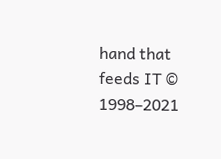hand that feeds IT © 1998–2021